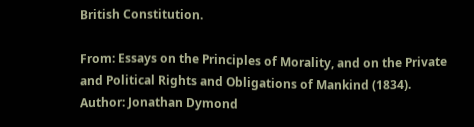British Constitution.

From: Essays on the Principles of Morality, and on the Private and Political Rights and Obligations of Mankind (1834).
Author: Jonathan Dymond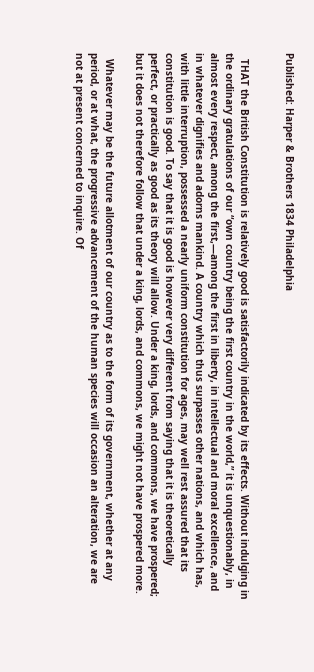Published: Harper & Brothers 1834 Philadelphia


  THAT the British Constitution is relatively good is satisfactorily indicated by its effects. Without indulging in the ordinary gratulations of our “own country being the first country in the world,” it is unquestionably, in almost every respect, among the first,—among the first in liberty, in intellectual and moral excellence, and in whatever dignifies and adorns mankind. A country which thus surpasses other nations, and which has, with little interruption, possessed a nearly uniform constitution for ages, may well rest assured that its constitution is good. To say that it is good is however very different from saying that it is theoretically perfect, or practically as good as its theory will allow. Under a king, lords, and commons, we have prospered; but it does not therefore follow that under a king, lords, and commons, we might not have prospered more.

  Whatever may be the future allotment of our country as to the form of its government, whether at any period, or at what, the progressive advancement of the human species will occasion an alteration, we are not at present concerned to inquire. Of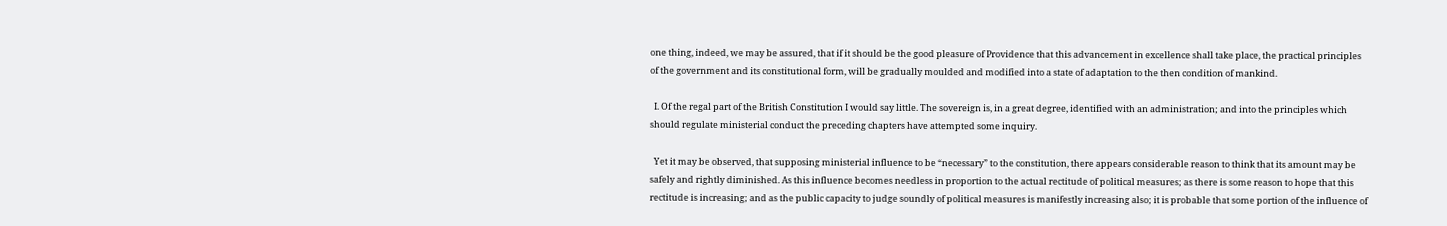one thing, indeed, we may be assured, that if it should be the good pleasure of Providence that this advancement in excellence shall take place, the practical principles of the government and its constitutional form, will be gradually moulded and modified into a state of adaptation to the then condition of mankind.

  I. Of the regal part of the British Constitution I would say little. The sovereign is, in a great degree, identified with an administration; and into the principles which should regulate ministerial conduct the preceding chapters have attempted some inquiry.

  Yet it may be observed, that supposing ministerial influence to be “necessary” to the constitution, there appears considerable reason to think that its amount may be safely and rightly diminished. As this influence becomes needless in proportion to the actual rectitude of political measures; as there is some reason to hope that this rectitude is increasing; and as the public capacity to judge soundly of political measures is manifestly increasing also; it is probable that some portion of the influence of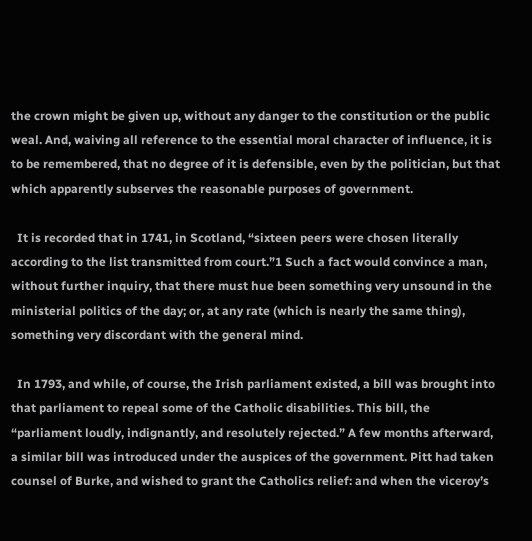the crown might be given up, without any danger to the constitution or the public weal. And, waiving all reference to the essential moral character of influence, it is to be remembered, that no degree of it is defensible, even by the politician, but that which apparently subserves the reasonable purposes of government.

  It is recorded that in 1741, in Scotland, “sixteen peers were chosen literally according to the list transmitted from court.”1 Such a fact would convince a man, without further inquiry, that there must hue been something very unsound in the ministerial politics of the day; or, at any rate (which is nearly the same thing), something very discordant with the general mind.

  In 1793, and while, of course, the Irish parliament existed, a bill was brought into that parliament to repeal some of the Catholic disabilities. This bill, the “parliament loudly, indignantly, and resolutely rejected.” A few months afterward, a similar bill was introduced under the auspices of the government. Pitt had taken counsel of Burke, and wished to grant the Catholics relief: and when the viceroy’s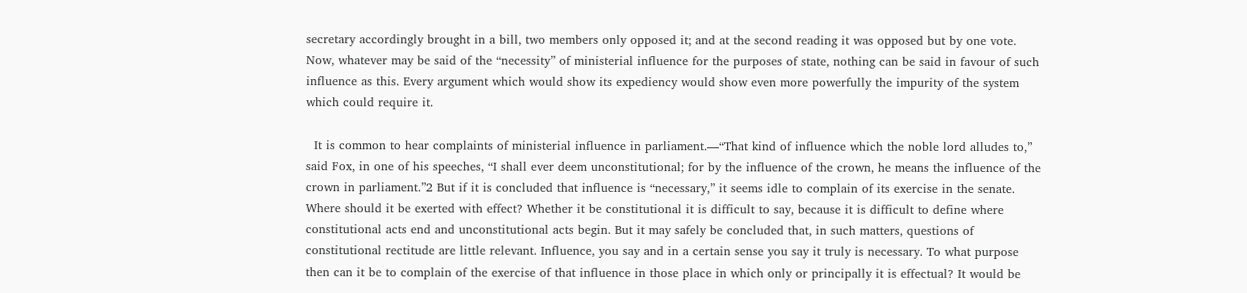secretary accordingly brought in a bill, two members only opposed it; and at the second reading it was opposed but by one vote. Now, whatever may be said of the “necessity” of ministerial influence for the purposes of state, nothing can be said in favour of such influence as this. Every argument which would show its expediency would show even more powerfully the impurity of the system which could require it.

  It is common to hear complaints of ministerial influence in parliament.—“That kind of influence which the noble lord alludes to,” said Fox, in one of his speeches, “I shall ever deem unconstitutional; for by the influence of the crown, he means the influence of the crown in parliament.”2 But if it is concluded that influence is “necessary,” it seems idle to complain of its exercise in the senate. Where should it be exerted with effect? Whether it be constitutional it is difficult to say, because it is difficult to define where constitutional acts end and unconstitutional acts begin. But it may safely be concluded that, in such matters, questions of constitutional rectitude are little relevant. Influence, you say and in a certain sense you say it truly is necessary. To what purpose then can it be to complain of the exercise of that influence in those place in which only or principally it is effectual? It would be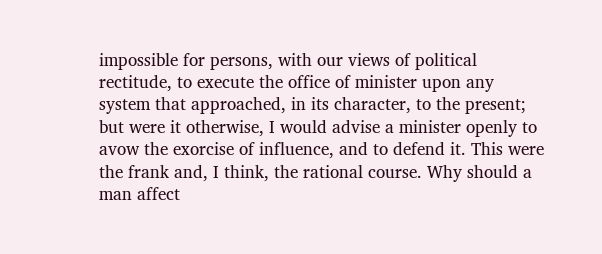impossible for persons, with our views of political rectitude, to execute the office of minister upon any system that approached, in its character, to the present; but were it otherwise, I would advise a minister openly to avow the exorcise of influence, and to defend it. This were the frank and, I think, the rational course. Why should a man affect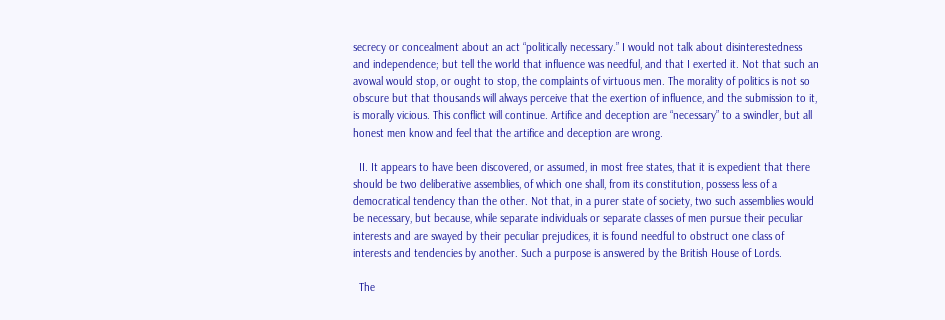secrecy or concealment about an act “politically necessary.” I would not talk about disinterestedness and independence; but tell the world that influence was needful, and that I exerted it. Not that such an avowal would stop, or ought to stop, the complaints of virtuous men. The morality of politics is not so obscure but that thousands will always perceive that the exertion of influence, and the submission to it, is morally vicious. This conflict will continue. Artifice and deception are “necessary” to a swindler, but all honest men know and feel that the artifice and deception are wrong.

  II. It appears to have been discovered, or assumed, in most free states, that it is expedient that there should be two deliberative assemblies, of which one shall, from its constitution, possess less of a democratical tendency than the other. Not that, in a purer state of society, two such assemblies would be necessary, but because, while separate individuals or separate classes of men pursue their peculiar interests and are swayed by their peculiar prejudices, it is found needful to obstruct one class of interests and tendencies by another. Such a purpose is answered by the British House of Lords.

  The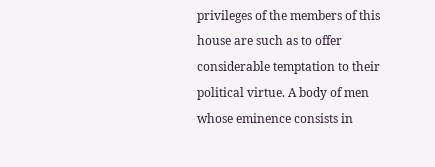privileges of the members of this house are such as to offer considerable temptation to their political virtue. A body of men whose eminence consists in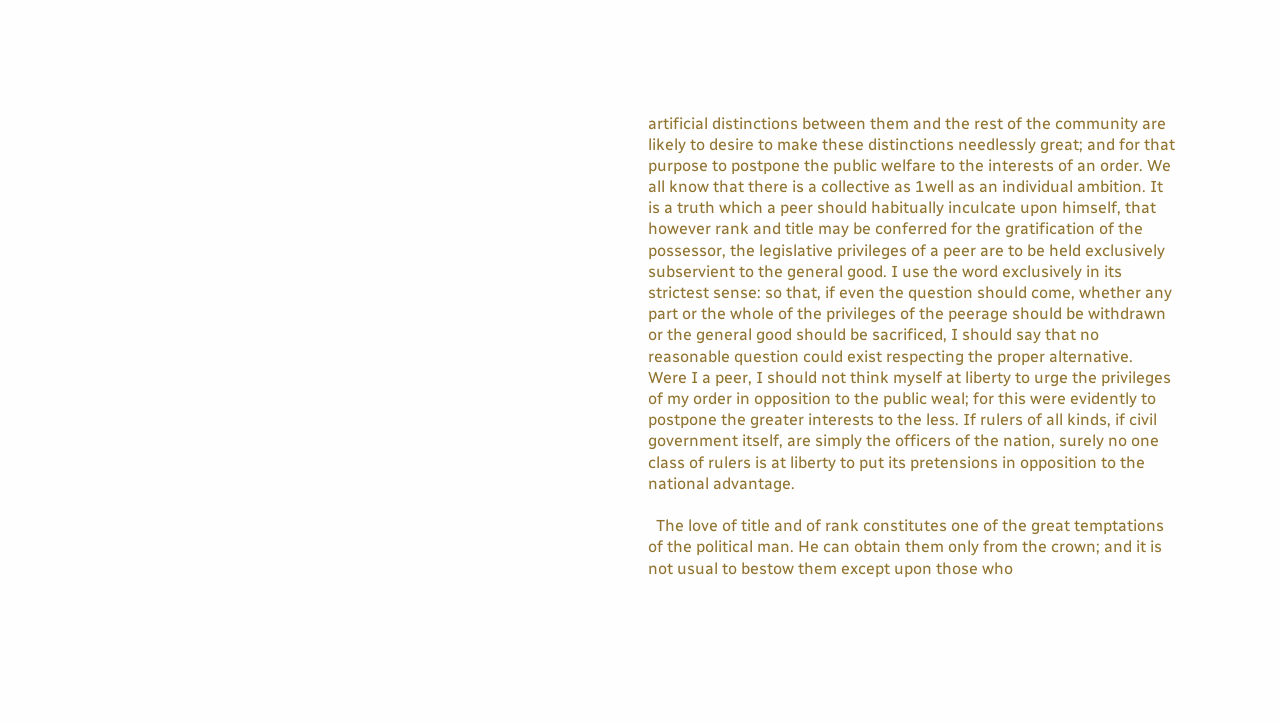artificial distinctions between them and the rest of the community are likely to desire to make these distinctions needlessly great; and for that purpose to postpone the public welfare to the interests of an order. We all know that there is a collective as 1well as an individual ambition. It is a truth which a peer should habitually inculcate upon himself, that however rank and title may be conferred for the gratification of the possessor, the legislative privileges of a peer are to be held exclusively subservient to the general good. I use the word exclusively in its strictest sense: so that, if even the question should come, whether any part or the whole of the privileges of the peerage should be withdrawn or the general good should be sacrificed, I should say that no reasonable question could exist respecting the proper alternative. Were I a peer, I should not think myself at liberty to urge the privileges of my order in opposition to the public weal; for this were evidently to postpone the greater interests to the less. If rulers of all kinds, if civil government itself, are simply the officers of the nation, surely no one class of rulers is at liberty to put its pretensions in opposition to the national advantage.

  The love of title and of rank constitutes one of the great temptations of the political man. He can obtain them only from the crown; and it is not usual to bestow them except upon those who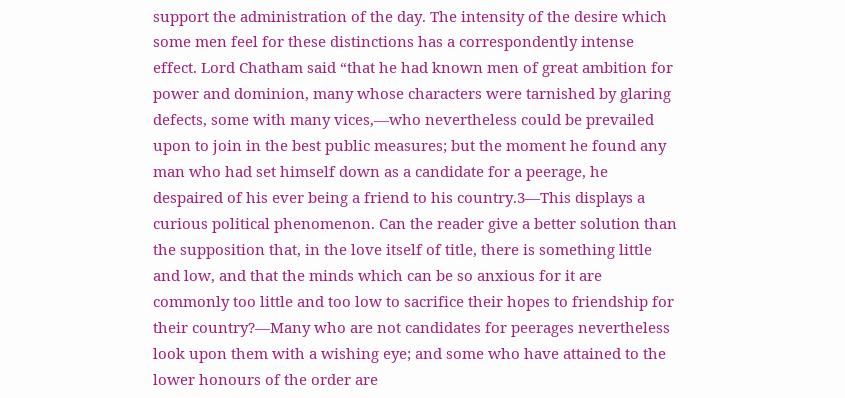support the administration of the day. The intensity of the desire which some men feel for these distinctions has a correspondently intense effect. Lord Chatham said “that he had known men of great ambition for power and dominion, many whose characters were tarnished by glaring defects, some with many vices,—who nevertheless could be prevailed upon to join in the best public measures; but the moment he found any man who had set himself down as a candidate for a peerage, he despaired of his ever being a friend to his country.3—This displays a curious political phenomenon. Can the reader give a better solution than the supposition that, in the love itself of title, there is something little and low, and that the minds which can be so anxious for it are commonly too little and too low to sacrifice their hopes to friendship for their country?—Many who are not candidates for peerages nevertheless look upon them with a wishing eye; and some who have attained to the lower honours of the order are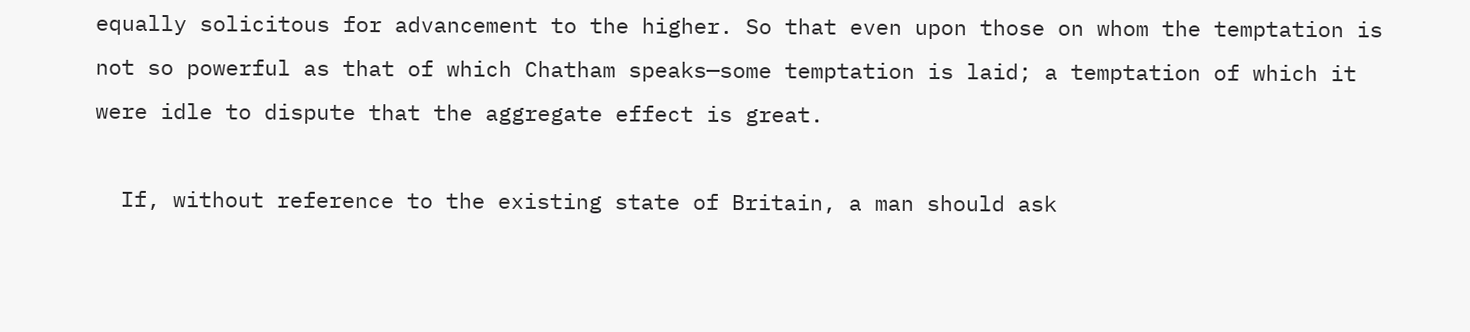equally solicitous for advancement to the higher. So that even upon those on whom the temptation is not so powerful as that of which Chatham speaks—some temptation is laid; a temptation of which it were idle to dispute that the aggregate effect is great.

  If, without reference to the existing state of Britain, a man should ask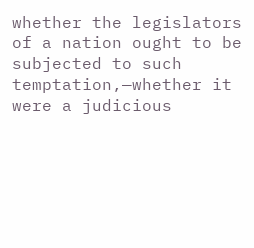whether the legislators of a nation ought to be subjected to such temptation,—whether it were a judicious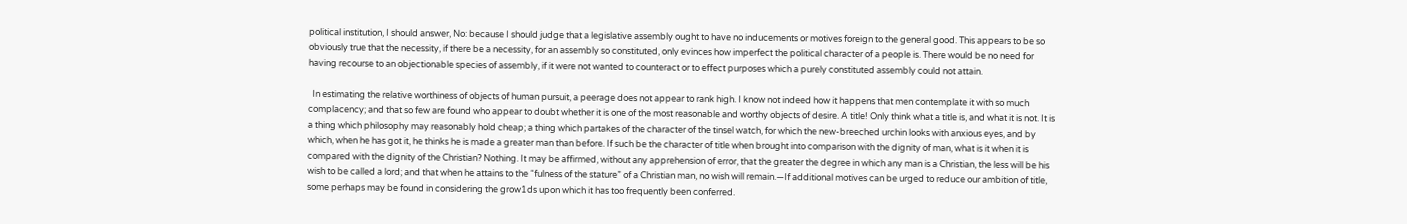political institution, I should answer, No: because I should judge that a legislative assembly ought to have no inducements or motives foreign to the general good. This appears to be so obviously true that the necessity, if there be a necessity, for an assembly so constituted, only evinces how imperfect the political character of a people is. There would be no need for having recourse to an objectionable species of assembly, if it were not wanted to counteract or to effect purposes which a purely constituted assembly could not attain.

  In estimating the relative worthiness of objects of human pursuit, a peerage does not appear to rank high. I know not indeed how it happens that men contemplate it with so much complacency; and that so few are found who appear to doubt whether it is one of the most reasonable and worthy objects of desire. A title! Only think what a title is, and what it is not. It is a thing which philosophy may reasonably hold cheap; a thing which partakes of the character of the tinsel watch, for which the new-breeched urchin looks with anxious eyes, and by which, when he has got it, he thinks he is made a greater man than before. If such be the character of title when brought into comparison with the dignity of man, what is it when it is compared with the dignity of the Christian? Nothing. It may be affirmed, without any apprehension of error, that the greater the degree in which any man is a Christian, the less will be his wish to be called a lord; and that when he attains to the “fulness of the stature” of a Christian man, no wish will remain.—If additional motives can be urged to reduce our ambition of title, some perhaps may be found in considering the grow1ds upon which it has too frequently been conferred.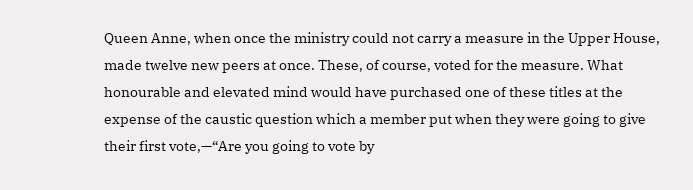Queen Anne, when once the ministry could not carry a measure in the Upper House, made twelve new peers at once. These, of course, voted for the measure. What honourable and elevated mind would have purchased one of these titles at the expense of the caustic question which a member put when they were going to give their first vote,—“Are you going to vote by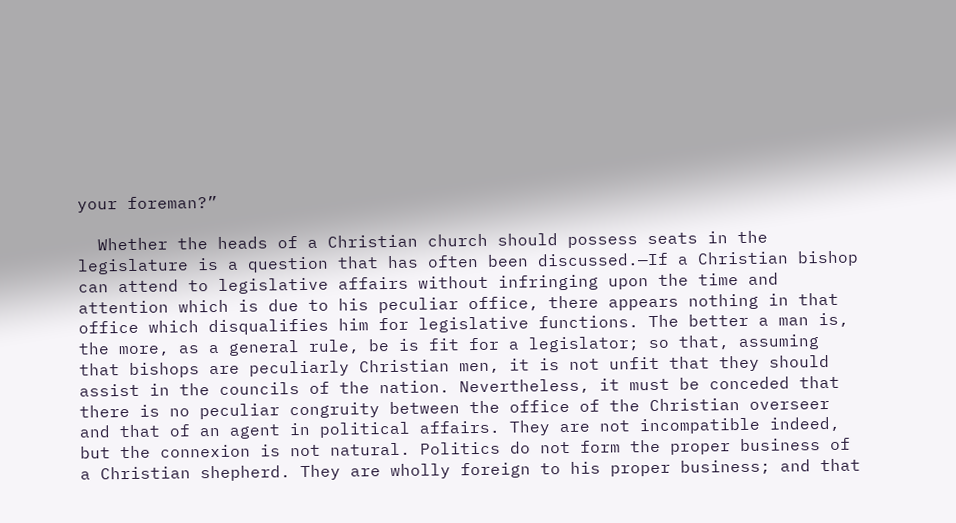your foreman?”

  Whether the heads of a Christian church should possess seats in the legislature is a question that has often been discussed.—If a Christian bishop can attend to legislative affairs without infringing upon the time and attention which is due to his peculiar office, there appears nothing in that office which disqualifies him for legislative functions. The better a man is, the more, as a general rule, be is fit for a legislator; so that, assuming that bishops are peculiarly Christian men, it is not unfit that they should assist in the councils of the nation. Nevertheless, it must be conceded that there is no peculiar congruity between the office of the Christian overseer and that of an agent in political affairs. They are not incompatible indeed, but the connexion is not natural. Politics do not form the proper business of a Christian shepherd. They are wholly foreign to his proper business; and that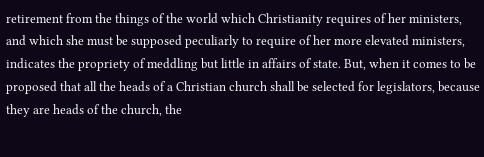retirement from the things of the world which Christianity requires of her ministers, and which she must be supposed peculiarly to require of her more elevated ministers, indicates the propriety of meddling but little in affairs of state. But, when it comes to be proposed that all the heads of a Christian church shall be selected for legislators, because they are heads of the church, the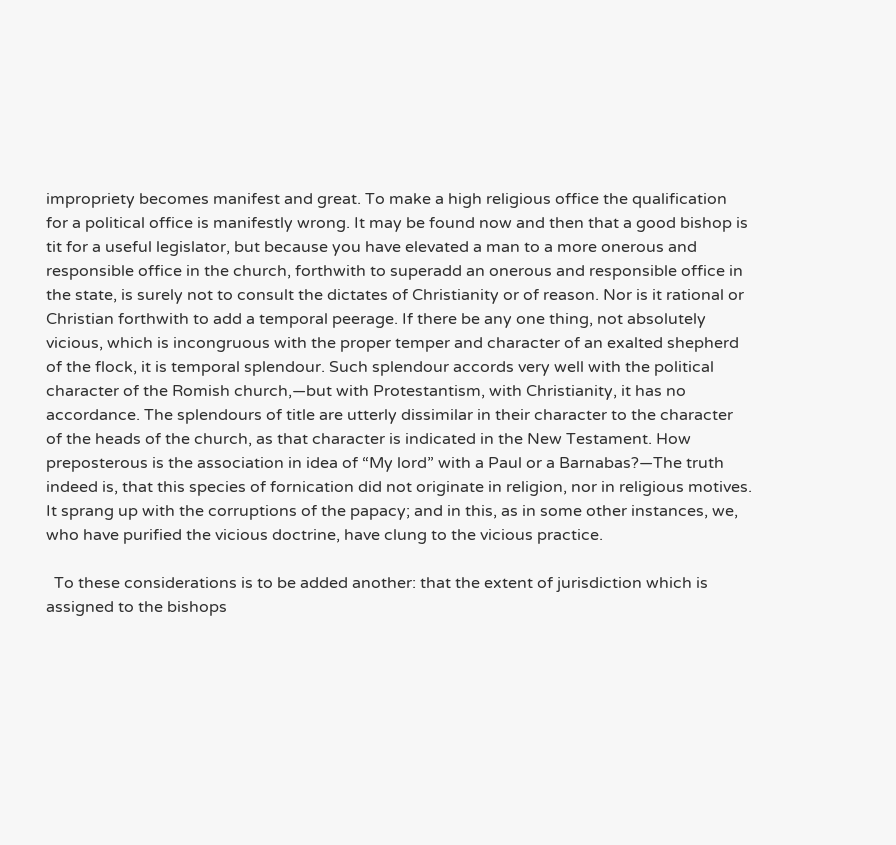impropriety becomes manifest and great. To make a high religious office the qualification for a political office is manifestly wrong. It may be found now and then that a good bishop is tit for a useful legislator, but because you have elevated a man to a more onerous and responsible office in the church, forthwith to superadd an onerous and responsible office in the state, is surely not to consult the dictates of Christianity or of reason. Nor is it rational or Christian forthwith to add a temporal peerage. If there be any one thing, not absolutely vicious, which is incongruous with the proper temper and character of an exalted shepherd of the flock, it is temporal splendour. Such splendour accords very well with the political character of the Romish church,—but with Protestantism, with Christianity, it has no accordance. The splendours of title are utterly dissimilar in their character to the character of the heads of the church, as that character is indicated in the New Testament. How preposterous is the association in idea of “My lord” with a Paul or a Barnabas?—The truth indeed is, that this species of fornication did not originate in religion, nor in religious motives. It sprang up with the corruptions of the papacy; and in this, as in some other instances, we, who have purified the vicious doctrine, have clung to the vicious practice.

  To these considerations is to be added another: that the extent of jurisdiction which is assigned to the bishops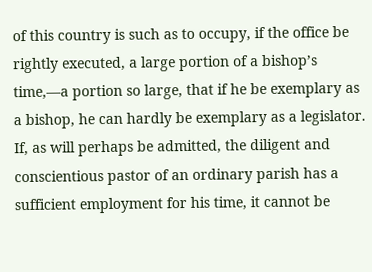of this country is such as to occupy, if the office be rightly executed, a large portion of a bishop’s time,—a portion so large, that if he be exemplary as a bishop, he can hardly be exemplary as a legislator. If, as will perhaps be admitted, the diligent and conscientious pastor of an ordinary parish has a sufficient employment for his time, it cannot be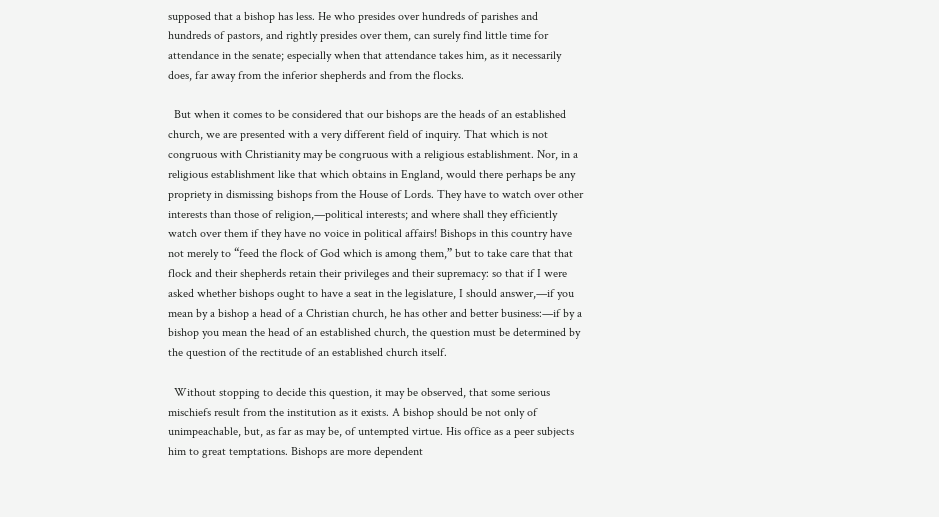supposed that a bishop has less. He who presides over hundreds of parishes and hundreds of pastors, and rightly presides over them, can surely find little time for attendance in the senate; especially when that attendance takes him, as it necessarily does, far away from the inferior shepherds and from the flocks.

  But when it comes to be considered that our bishops are the heads of an established church, we are presented with a very different field of inquiry. That which is not congruous with Christianity may be congruous with a religious establishment. Nor, in a religious establishment like that which obtains in England, would there perhaps be any propriety in dismissing bishops from the House of Lords. They have to watch over other interests than those of religion,—political interests; and where shall they efficiently watch over them if they have no voice in political affairs! Bishops in this country have not merely to “feed the flock of God which is among them,” but to take care that that flock and their shepherds retain their privileges and their supremacy: so that if I were asked whether bishops ought to have a seat in the legislature, I should answer,—if you mean by a bishop a head of a Christian church, he has other and better business:—if by a bishop you mean the head of an established church, the question must be determined by the question of the rectitude of an established church itself.

  Without stopping to decide this question, it may be observed, that some serious mischiefs result from the institution as it exists. A bishop should be not only of unimpeachable, but, as far as may be, of untempted virtue. His office as a peer subjects him to great temptations. Bishops are more dependent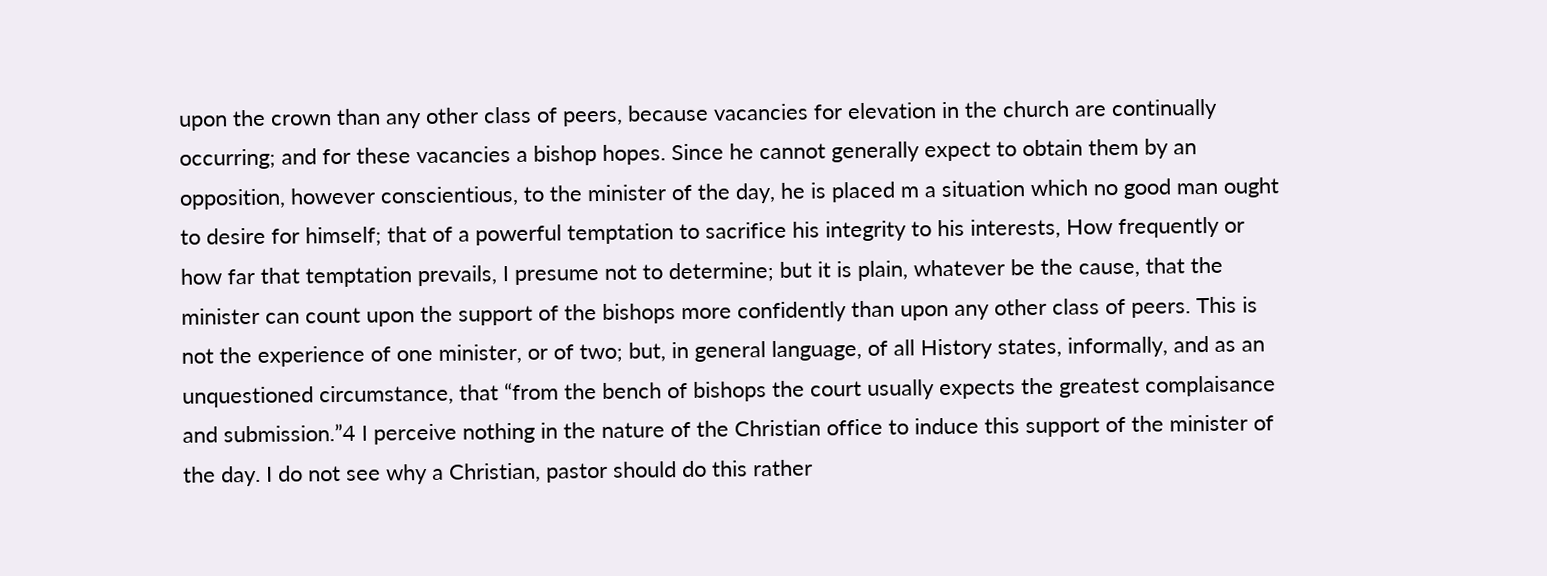upon the crown than any other class of peers, because vacancies for elevation in the church are continually occurring; and for these vacancies a bishop hopes. Since he cannot generally expect to obtain them by an opposition, however conscientious, to the minister of the day, he is placed m a situation which no good man ought to desire for himself; that of a powerful temptation to sacrifice his integrity to his interests, How frequently or how far that temptation prevails, I presume not to determine; but it is plain, whatever be the cause, that the minister can count upon the support of the bishops more confidently than upon any other class of peers. This is not the experience of one minister, or of two; but, in general language, of all History states, informally, and as an unquestioned circumstance, that “from the bench of bishops the court usually expects the greatest complaisance and submission.”4 I perceive nothing in the nature of the Christian office to induce this support of the minister of the day. I do not see why a Christian, pastor should do this rather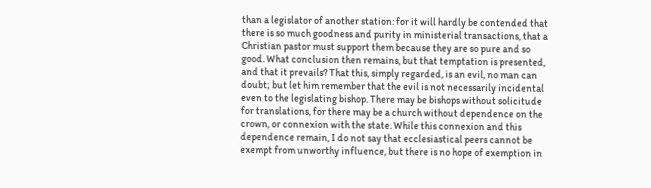than a legislator of another station: for it will hardly be contended that there is so much goodness and purity in ministerial transactions, that a Christian pastor must support them because they are so pure and so good. What conclusion then remains, but that temptation is presented, and that it prevails? That this, simply regarded, is an evil, no man can doubt; but let him remember that the evil is not necessarily incidental even to the legislating bishop. There may be bishops without solicitude for translations, for there may be a church without dependence on the crown, or connexion with the state. While this connexion and this dependence remain, I do not say that ecclesiastical peers cannot be exempt from unworthy influence, but there is no hope of exemption in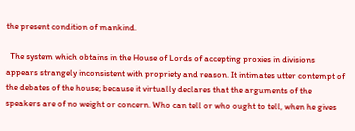the present condition of mankind.

  The system which obtains in the House of Lords of accepting proxies in divisions appears strangely inconsistent with propriety and reason. It intimates utter contempt of the debates of the house; because it virtually declares that the arguments of the speakers are of no weight or concern. Who can tell or who ought to tell, when he gives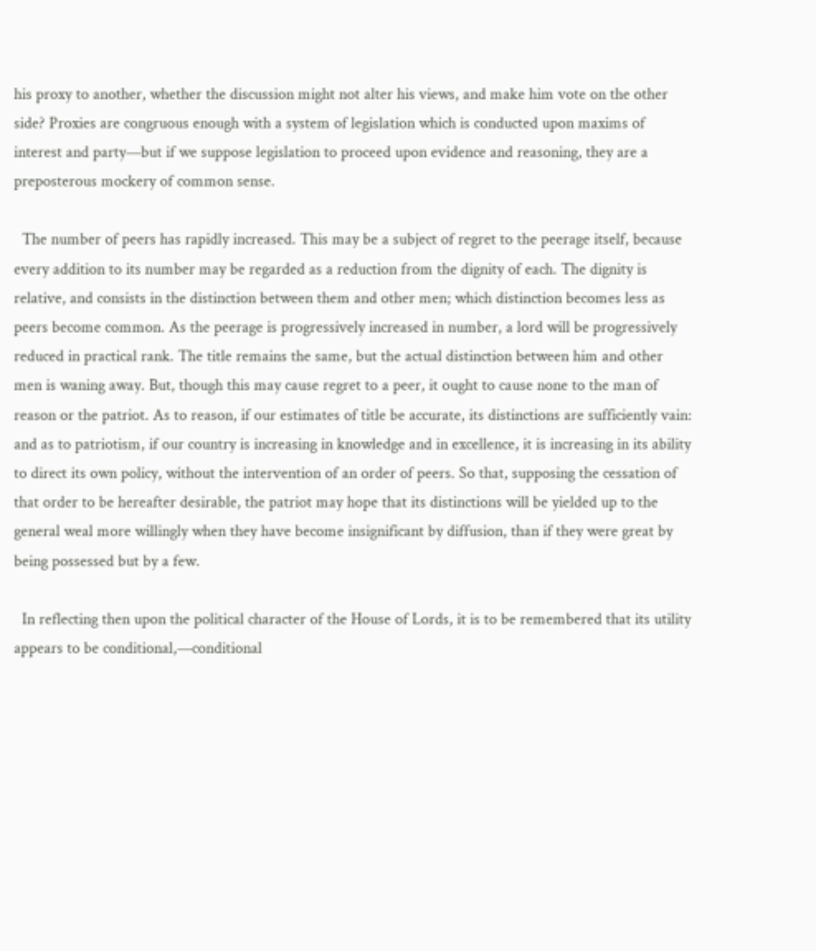his proxy to another, whether the discussion might not alter his views, and make him vote on the other side? Proxies are congruous enough with a system of legislation which is conducted upon maxims of interest and party—but if we suppose legislation to proceed upon evidence and reasoning, they are a preposterous mockery of common sense.

  The number of peers has rapidly increased. This may be a subject of regret to the peerage itself, because every addition to its number may be regarded as a reduction from the dignity of each. The dignity is relative, and consists in the distinction between them and other men; which distinction becomes less as peers become common. As the peerage is progressively increased in number, a lord will be progressively reduced in practical rank. The title remains the same, but the actual distinction between him and other men is waning away. But, though this may cause regret to a peer, it ought to cause none to the man of reason or the patriot. As to reason, if our estimates of title be accurate, its distinctions are sufficiently vain: and as to patriotism, if our country is increasing in knowledge and in excellence, it is increasing in its ability to direct its own policy, without the intervention of an order of peers. So that, supposing the cessation of that order to be hereafter desirable, the patriot may hope that its distinctions will be yielded up to the general weal more willingly when they have become insignificant by diffusion, than if they were great by being possessed but by a few.

  In reflecting then upon the political character of the House of Lords, it is to be remembered that its utility appears to be conditional,—conditional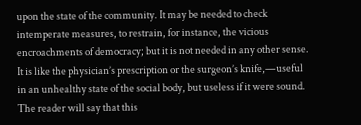upon the state of the community. It may be needed to check intemperate measures, to restrain, for instance, the vicious encroachments of democracy; but it is not needed in any other sense. It is like the physician’s prescription or the surgeon’s knife,—useful in an unhealthy state of the social body, but useless if it were sound. The reader will say that this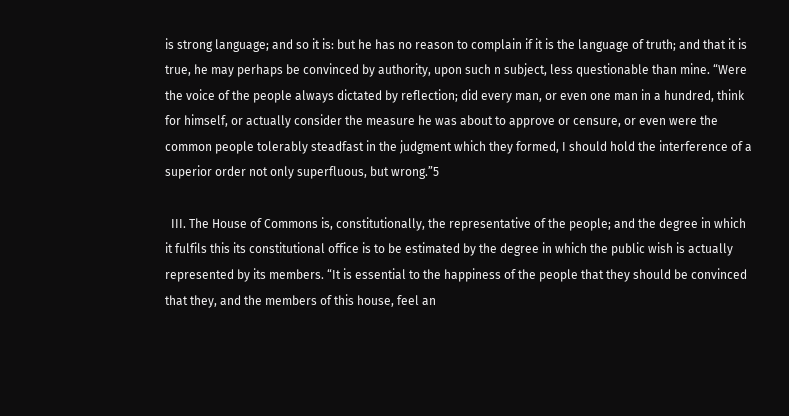is strong language; and so it is: but he has no reason to complain if it is the language of truth; and that it is true, he may perhaps be convinced by authority, upon such n subject, less questionable than mine. “Were the voice of the people always dictated by reflection; did every man, or even one man in a hundred, think for himself, or actually consider the measure he was about to approve or censure, or even were the common people tolerably steadfast in the judgment which they formed, I should hold the interference of a superior order not only superfluous, but wrong.”5

  III. The House of Commons is, constitutionally, the representative of the people; and the degree in which it fulfils this its constitutional office is to be estimated by the degree in which the public wish is actually represented by its members. “It is essential to the happiness of the people that they should be convinced that they, and the members of this house, feel an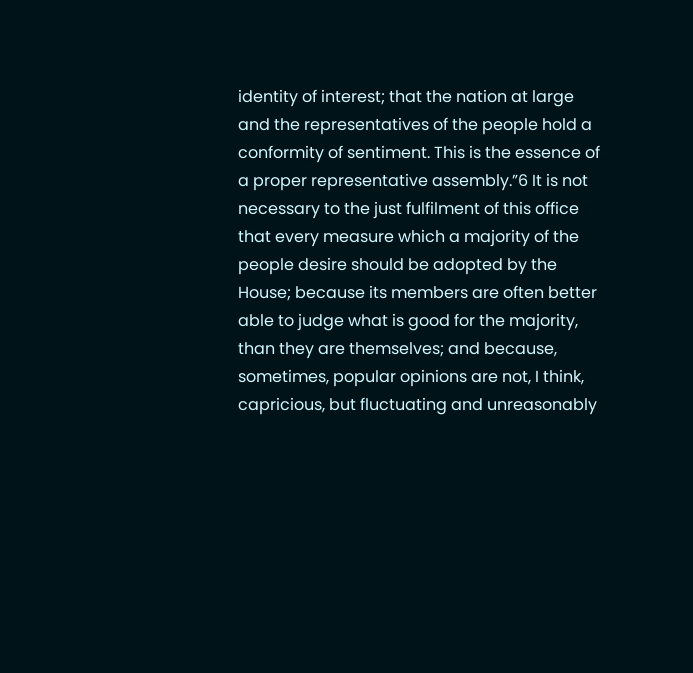identity of interest; that the nation at large and the representatives of the people hold a conformity of sentiment. This is the essence of a proper representative assembly.”6 It is not necessary to the just fulfilment of this office that every measure which a majority of the people desire should be adopted by the House; because its members are often better able to judge what is good for the majority, than they are themselves; and because, sometimes, popular opinions are not, I think, capricious, but fluctuating and unreasonably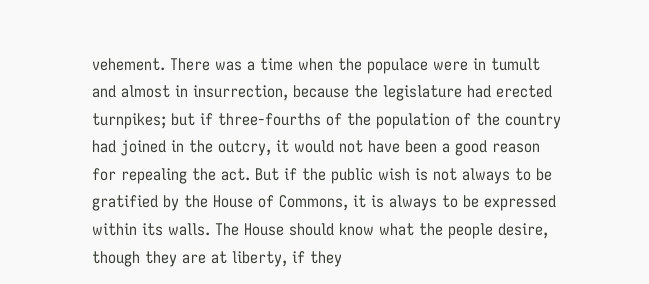vehement. There was a time when the populace were in tumult and almost in insurrection, because the legislature had erected turnpikes; but if three-fourths of the population of the country had joined in the outcry, it would not have been a good reason for repealing the act. But if the public wish is not always to be gratified by the House of Commons, it is always to be expressed within its walls. The House should know what the people desire, though they are at liberty, if they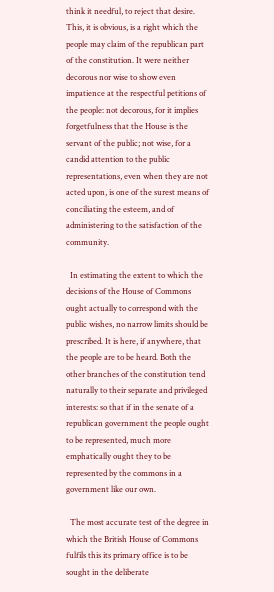think it needful, to reject that desire. This, it is obvious, is a right which the people may claim of the republican part of the constitution. It were neither decorous nor wise to show even impatience at the respectful petitions of the people: not decorous, for it implies forgetfulness that the House is the servant of the public; not wise, for a candid attention to the public representations, even when they are not acted upon, is one of the surest means of conciliating the esteem, and of administering to the satisfaction of the community.

  In estimating the extent to which the decisions of the House of Commons ought actually to correspond with the public wishes, no narrow limits should be prescribed. It is here, if anywhere, that the people are to be heard. Both the other branches of the constitution tend naturally to their separate and privileged interests: so that if in the senate of a republican government the people ought to be represented, much more emphatically ought they to be represented by the commons in a government like our own.

  The most accurate test of the degree in which the British House of Commons fulfils this its primary office is to be sought in the deliberate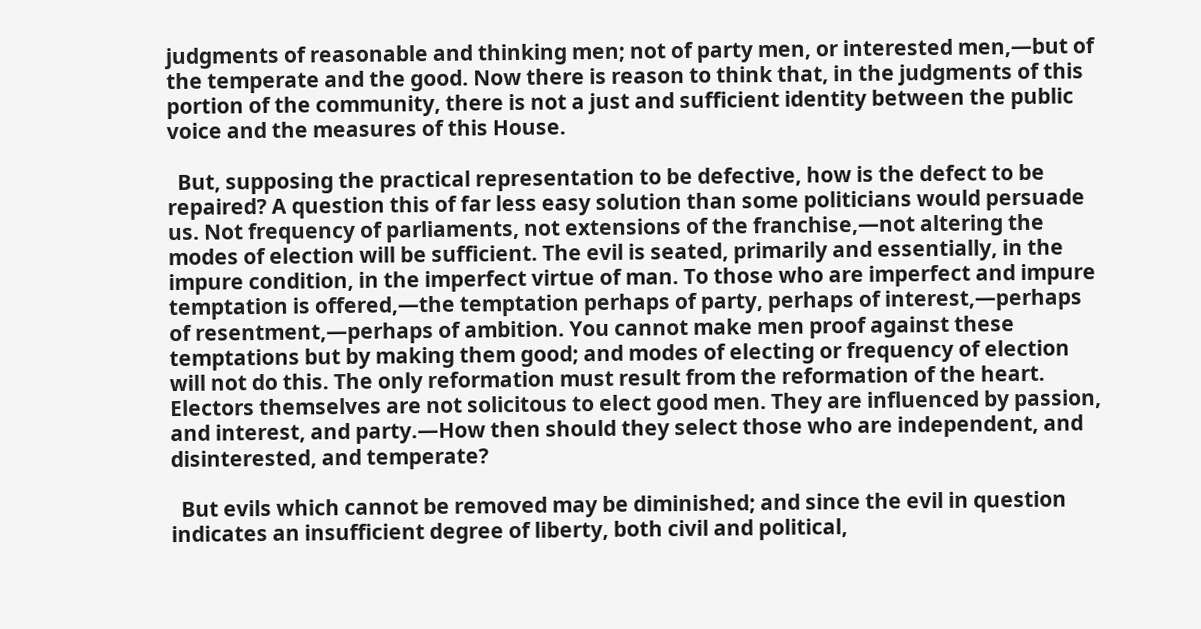judgments of reasonable and thinking men; not of party men, or interested men,—but of the temperate and the good. Now there is reason to think that, in the judgments of this portion of the community, there is not a just and sufficient identity between the public voice and the measures of this House.

  But, supposing the practical representation to be defective, how is the defect to be repaired? A question this of far less easy solution than some politicians would persuade us. Not frequency of parliaments, not extensions of the franchise,—not altering the modes of election will be sufficient. The evil is seated, primarily and essentially, in the impure condition, in the imperfect virtue of man. To those who are imperfect and impure temptation is offered,—the temptation perhaps of party, perhaps of interest,—perhaps of resentment,—perhaps of ambition. You cannot make men proof against these temptations but by making them good; and modes of electing or frequency of election will not do this. The only reformation must result from the reformation of the heart. Electors themselves are not solicitous to elect good men. They are influenced by passion, and interest, and party.—How then should they select those who are independent, and disinterested, and temperate?

  But evils which cannot be removed may be diminished; and since the evil in question indicates an insufficient degree of liberty, both civil and political,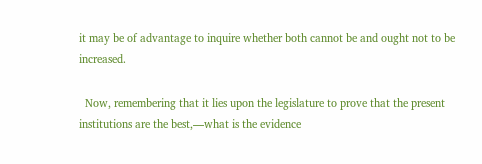it may be of advantage to inquire whether both cannot be and ought not to be increased.

  Now, remembering that it lies upon the legislature to prove that the present institutions are the best,—what is the evidence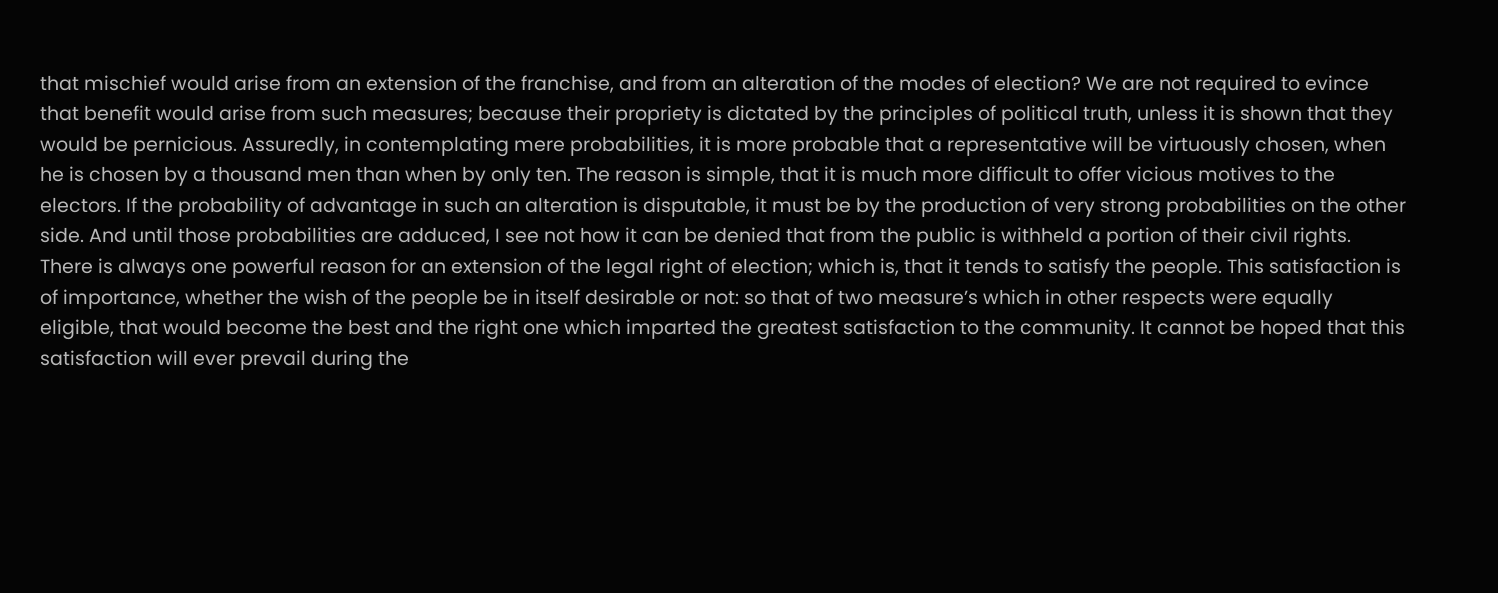that mischief would arise from an extension of the franchise, and from an alteration of the modes of election? We are not required to evince that benefit would arise from such measures; because their propriety is dictated by the principles of political truth, unless it is shown that they would be pernicious. Assuredly, in contemplating mere probabilities, it is more probable that a representative will be virtuously chosen, when he is chosen by a thousand men than when by only ten. The reason is simple, that it is much more difficult to offer vicious motives to the electors. If the probability of advantage in such an alteration is disputable, it must be by the production of very strong probabilities on the other side. And until those probabilities are adduced, I see not how it can be denied that from the public is withheld a portion of their civil rights. There is always one powerful reason for an extension of the legal right of election; which is, that it tends to satisfy the people. This satisfaction is of importance, whether the wish of the people be in itself desirable or not: so that of two measure’s which in other respects were equally eligible, that would become the best and the right one which imparted the greatest satisfaction to the community. It cannot be hoped that this satisfaction will ever prevail during the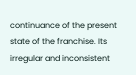continuance of the present state of the franchise. Its irregular and inconsistent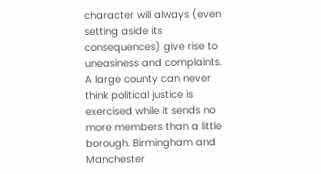character will always (even setting aside its consequences) give rise to uneasiness and complaints. A large county can never think political justice is exercised while it sends no more members than a little borough. Birmingham and Manchester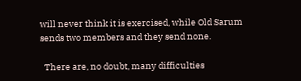will never think it is exercised, while Old Sarum sends two members and they send none.

  There are, no doubt, many difficulties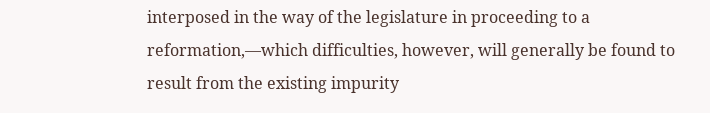interposed in the way of the legislature in proceeding to a reformation,—which difficulties, however, will generally be found to result from the existing impurity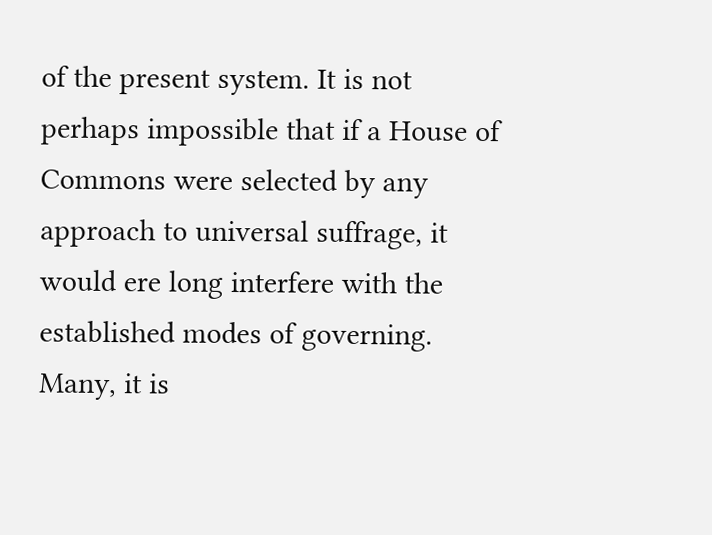of the present system. It is not perhaps impossible that if a House of Commons were selected by any approach to universal suffrage, it would ere long interfere with the established modes of governing. Many, it is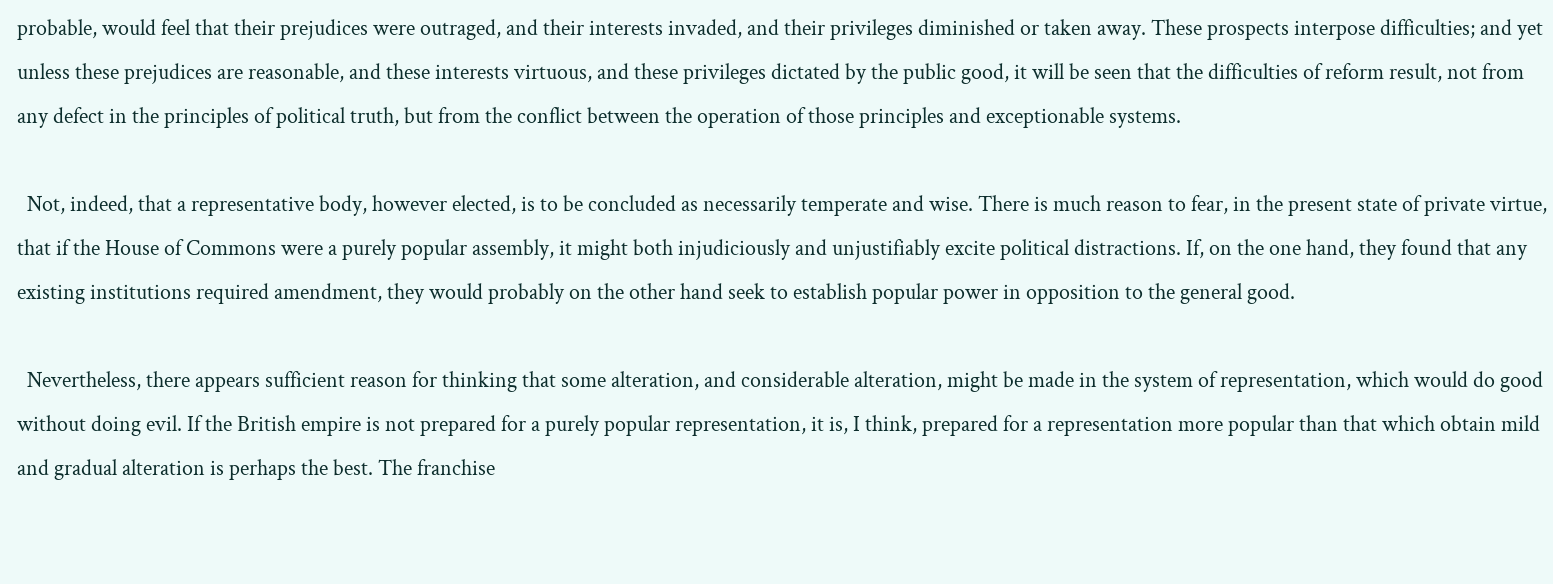probable, would feel that their prejudices were outraged, and their interests invaded, and their privileges diminished or taken away. These prospects interpose difficulties; and yet unless these prejudices are reasonable, and these interests virtuous, and these privileges dictated by the public good, it will be seen that the difficulties of reform result, not from any defect in the principles of political truth, but from the conflict between the operation of those principles and exceptionable systems.

  Not, indeed, that a representative body, however elected, is to be concluded as necessarily temperate and wise. There is much reason to fear, in the present state of private virtue, that if the House of Commons were a purely popular assembly, it might both injudiciously and unjustifiably excite political distractions. If, on the one hand, they found that any existing institutions required amendment, they would probably on the other hand seek to establish popular power in opposition to the general good.

  Nevertheless, there appears sufficient reason for thinking that some alteration, and considerable alteration, might be made in the system of representation, which would do good without doing evil. If the British empire is not prepared for a purely popular representation, it is, I think, prepared for a representation more popular than that which obtain mild and gradual alteration is perhaps the best. The franchise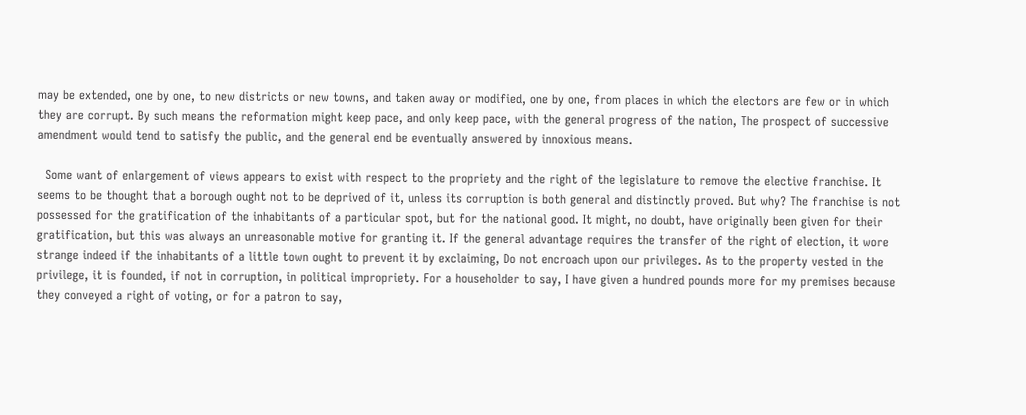may be extended, one by one, to new districts or new towns, and taken away or modified, one by one, from places in which the electors are few or in which they are corrupt. By such means the reformation might keep pace, and only keep pace, with the general progress of the nation, The prospect of successive amendment would tend to satisfy the public, and the general end be eventually answered by innoxious means.

  Some want of enlargement of views appears to exist with respect to the propriety and the right of the legislature to remove the elective franchise. It seems to be thought that a borough ought not to be deprived of it, unless its corruption is both general and distinctly proved. But why? The franchise is not possessed for the gratification of the inhabitants of a particular spot, but for the national good. It might, no doubt, have originally been given for their gratification, but this was always an unreasonable motive for granting it. If the general advantage requires the transfer of the right of election, it wore strange indeed if the inhabitants of a little town ought to prevent it by exclaiming, Do not encroach upon our privileges. As to the property vested in the privilege, it is founded, if not in corruption, in political impropriety. For a householder to say, I have given a hundred pounds more for my premises because they conveyed a right of voting, or for a patron to say,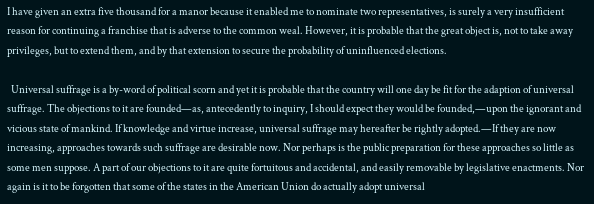I have given an extra five thousand for a manor because it enabled me to nominate two representatives, is surely a very insufficient reason for continuing a franchise that is adverse to the common weal. However, it is probable that the great object is, not to take away privileges, but to extend them, and by that extension to secure the probability of uninfluenced elections.

  Universal suffrage is a by-word of political scorn and yet it is probable that the country will one day be fit for the adaption of universal suffrage. The objections to it are founded—as, antecedently to inquiry, I should expect they would be founded,—upon the ignorant and vicious state of mankind. If knowledge and virtue increase, universal suffrage may hereafter be rightly adopted.—If they are now increasing, approaches towards such suffrage are desirable now. Nor perhaps is the public preparation for these approaches so little as some men suppose. A part of our objections to it are quite fortuitous and accidental, and easily removable by legislative enactments. Nor again is it to be forgotten that some of the states in the American Union do actually adopt universal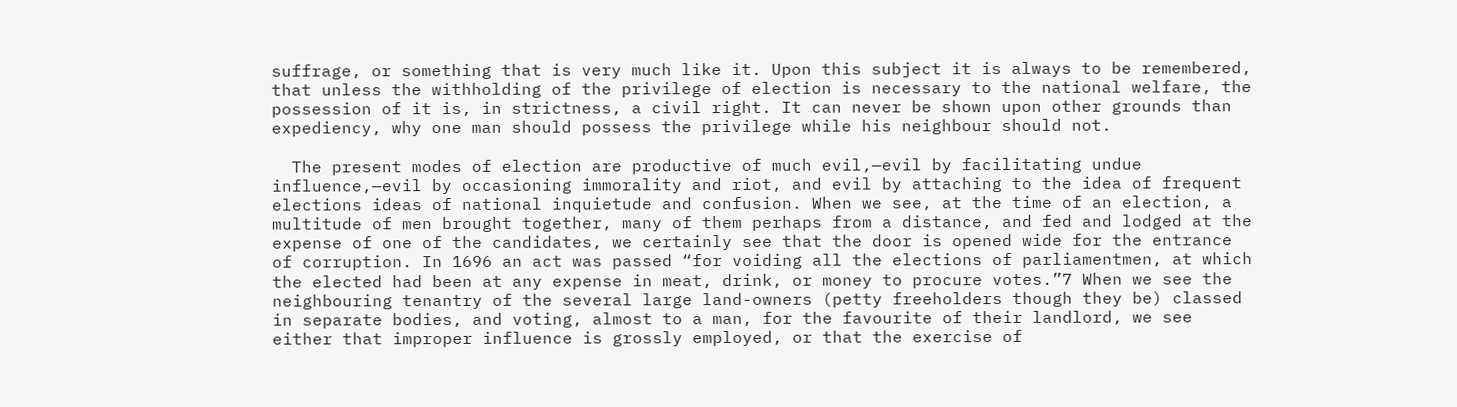suffrage, or something that is very much like it. Upon this subject it is always to be remembered, that unless the withholding of the privilege of election is necessary to the national welfare, the possession of it is, in strictness, a civil right. It can never be shown upon other grounds than expediency, why one man should possess the privilege while his neighbour should not.

  The present modes of election are productive of much evil,—evil by facilitating undue influence,—evil by occasioning immorality and riot, and evil by attaching to the idea of frequent elections ideas of national inquietude and confusion. When we see, at the time of an election, a multitude of men brought together, many of them perhaps from a distance, and fed and lodged at the expense of one of the candidates, we certainly see that the door is opened wide for the entrance of corruption. In 1696 an act was passed “for voiding all the elections of parliamentmen, at which the elected had been at any expense in meat, drink, or money to procure votes.”7 When we see the neighbouring tenantry of the several large land-owners (petty freeholders though they be) classed in separate bodies, and voting, almost to a man, for the favourite of their landlord, we see either that improper influence is grossly employed, or that the exercise of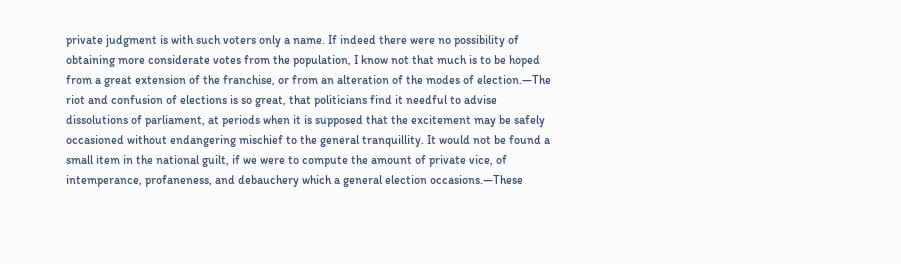private judgment is with such voters only a name. If indeed there were no possibility of obtaining more considerate votes from the population, I know not that much is to be hoped from a great extension of the franchise, or from an alteration of the modes of election.—The riot and confusion of elections is so great, that politicians find it needful to advise dissolutions of parliament, at periods when it is supposed that the excitement may be safely occasioned without endangering mischief to the general tranquillity. It would not be found a small item in the national guilt, if we were to compute the amount of private vice, of intemperance, profaneness, and debauchery which a general election occasions.—These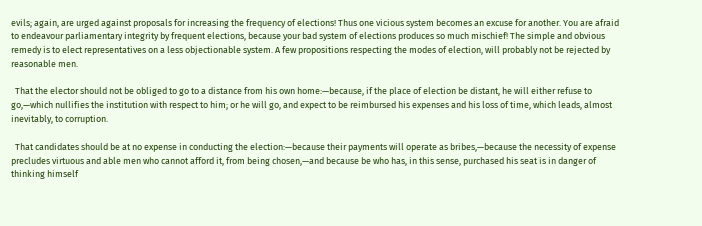evils; again, are urged against proposals for increasing the frequency of elections! Thus one vicious system becomes an excuse for another. You are afraid to endeavour parliamentary integrity by frequent elections, because your bad system of elections produces so much mischief! The simple and obvious remedy is to elect representatives on a less objectionable system. A few propositions respecting the modes of election, will probably not be rejected by reasonable men.

  That the elector should not be obliged to go to a distance from his own home:—because, if the place of election be distant, he will either refuse to go,—which nullifies the institution with respect to him; or he will go, and expect to be reimbursed his expenses and his loss of time, which leads, almost inevitably, to corruption.

  That candidates should be at no expense in conducting the election:—because their payments will operate as bribes,—because the necessity of expense precludes virtuous and able men who cannot afford it, from being chosen,—and because be who has, in this sense, purchased his seat is in danger of thinking himself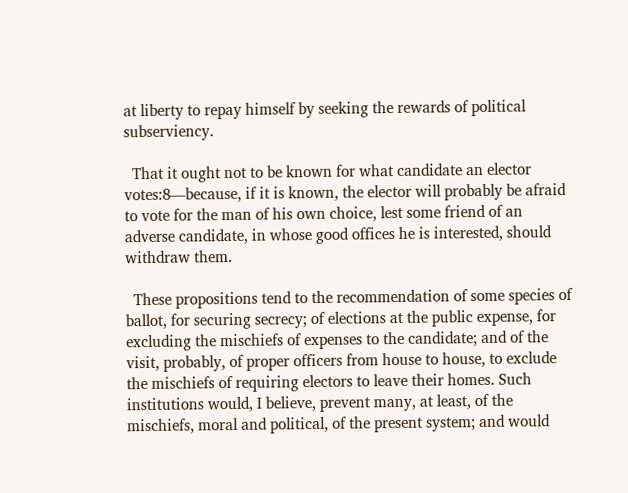at liberty to repay himself by seeking the rewards of political subserviency.

  That it ought not to be known for what candidate an elector votes:8—because, if it is known, the elector will probably be afraid to vote for the man of his own choice, lest some friend of an adverse candidate, in whose good offices he is interested, should withdraw them.

  These propositions tend to the recommendation of some species of ballot, for securing secrecy; of elections at the public expense, for excluding the mischiefs of expenses to the candidate; and of the visit, probably, of proper officers from house to house, to exclude the mischiefs of requiring electors to leave their homes. Such institutions would, I believe, prevent many, at least, of the mischiefs, moral and political, of the present system; and would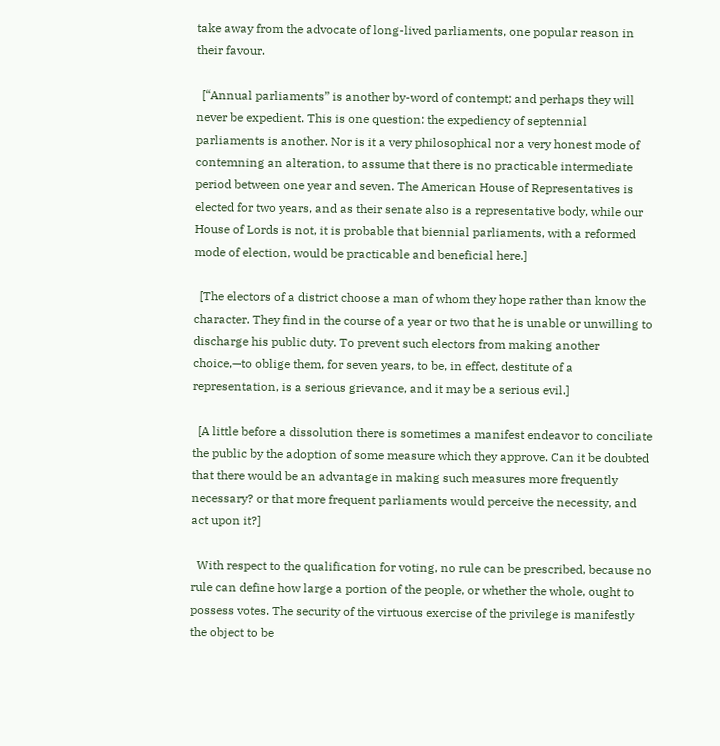take away from the advocate of long-lived parliaments, one popular reason in their favour.

  [“Annual parliaments” is another by-word of contempt; and perhaps they will never be expedient. This is one question: the expediency of septennial parliaments is another. Nor is it a very philosophical nor a very honest mode of contemning an alteration, to assume that there is no practicable intermediate period between one year and seven. The American House of Representatives is elected for two years, and as their senate also is a representative body, while our House of Lords is not, it is probable that biennial parliaments, with a reformed mode of election, would be practicable and beneficial here.]

  [The electors of a district choose a man of whom they hope rather than know the character. They find in the course of a year or two that he is unable or unwilling to discharge his public duty. To prevent such electors from making another choice,—to oblige them, for seven years, to be, in effect, destitute of a representation, is a serious grievance, and it may be a serious evil.]

  [A little before a dissolution there is sometimes a manifest endeavor to conciliate the public by the adoption of some measure which they approve. Can it be doubted that there would be an advantage in making such measures more frequently necessary? or that more frequent parliaments would perceive the necessity, and act upon it?]

  With respect to the qualification for voting, no rule can be prescribed, because no rule can define how large a portion of the people, or whether the whole, ought to possess votes. The security of the virtuous exercise of the privilege is manifestly the object to be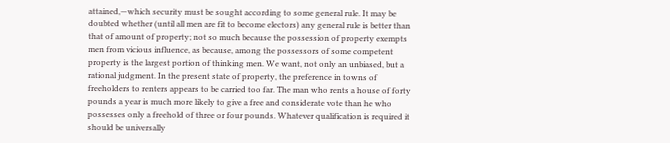attained,—which security must be sought according to some general rule. It may be doubted whether (until all men are fit to become electors) any general rule is better than that of amount of property; not so much because the possession of property exempts men from vicious influence, as because, among the possessors of some competent property is the largest portion of thinking men. We want, not only an unbiased, but a rational judgment. In the present state of property, the preference in towns of freeholders to renters appears to be carried too far. The man who rents a house of forty pounds a year is much more likely to give a free and considerate vote than he who possesses only a freehold of three or four pounds. Whatever qualification is required it should be universally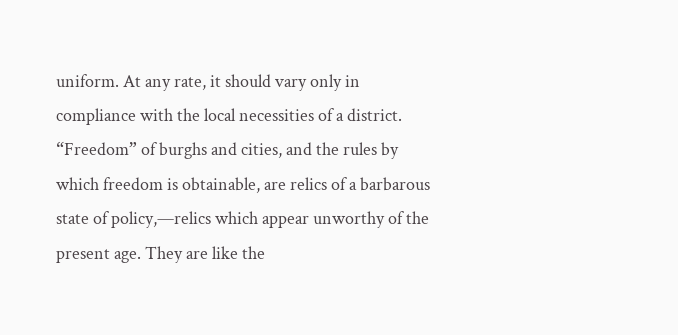uniform. At any rate, it should vary only in compliance with the local necessities of a district. “Freedom” of burghs and cities, and the rules by which freedom is obtainable, are relics of a barbarous state of policy,—relics which appear unworthy of the present age. They are like the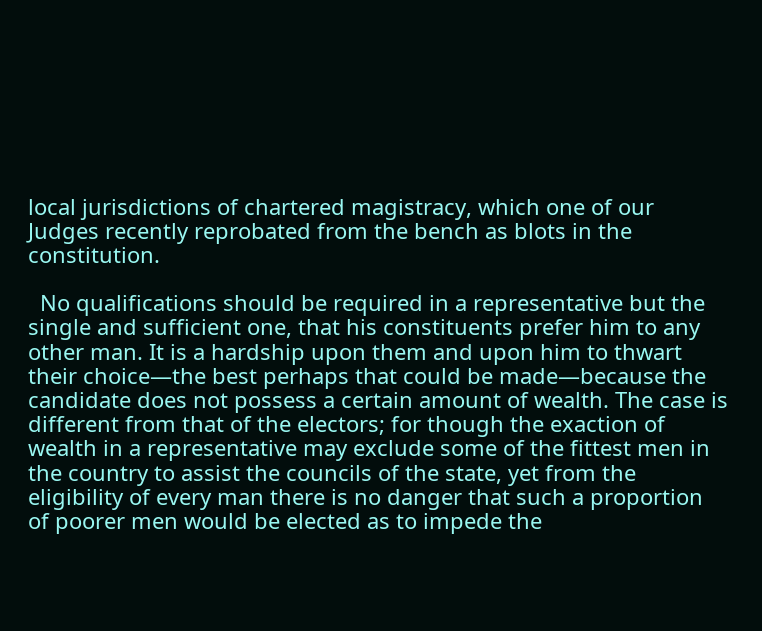local jurisdictions of chartered magistracy, which one of our Judges recently reprobated from the bench as blots in the constitution.

  No qualifications should be required in a representative but the single and sufficient one, that his constituents prefer him to any other man. It is a hardship upon them and upon him to thwart their choice—the best perhaps that could be made—because the candidate does not possess a certain amount of wealth. The case is different from that of the electors; for though the exaction of wealth in a representative may exclude some of the fittest men in the country to assist the councils of the state, yet from the eligibility of every man there is no danger that such a proportion of poorer men would be elected as to impede the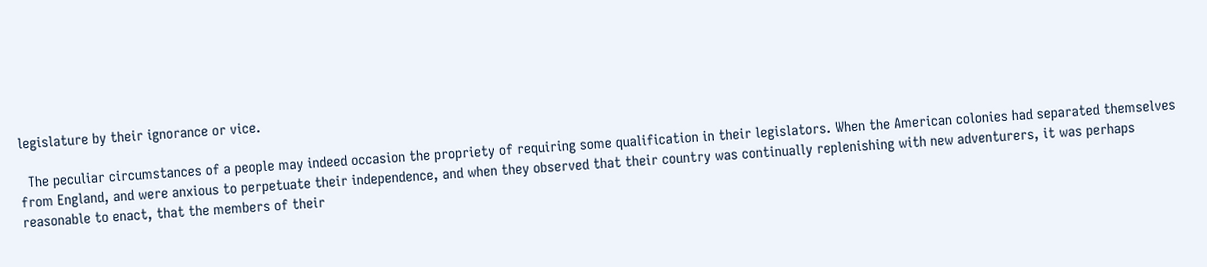legislature by their ignorance or vice.

  The peculiar circumstances of a people may indeed occasion the propriety of requiring some qualification in their legislators. When the American colonies had separated themselves from England, and were anxious to perpetuate their independence, and when they observed that their country was continually replenishing with new adventurers, it was perhaps reasonable to enact, that the members of their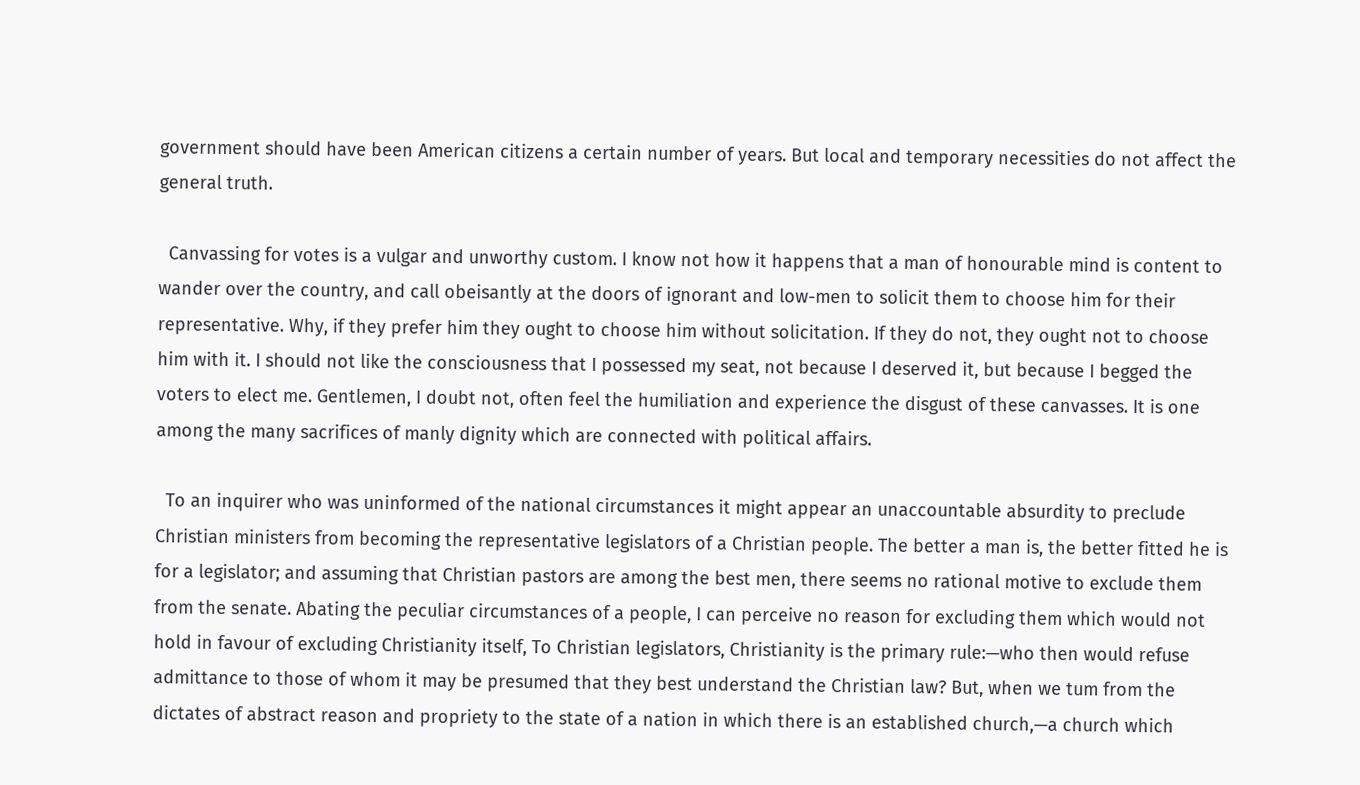government should have been American citizens a certain number of years. But local and temporary necessities do not affect the general truth.

  Canvassing for votes is a vulgar and unworthy custom. I know not how it happens that a man of honourable mind is content to wander over the country, and call obeisantly at the doors of ignorant and low-men to solicit them to choose him for their representative. Why, if they prefer him they ought to choose him without solicitation. If they do not, they ought not to choose him with it. I should not like the consciousness that I possessed my seat, not because I deserved it, but because I begged the voters to elect me. Gentlemen, I doubt not, often feel the humiliation and experience the disgust of these canvasses. It is one among the many sacrifices of manly dignity which are connected with political affairs.

  To an inquirer who was uninformed of the national circumstances it might appear an unaccountable absurdity to preclude Christian ministers from becoming the representative legislators of a Christian people. The better a man is, the better fitted he is for a legislator; and assuming that Christian pastors are among the best men, there seems no rational motive to exclude them from the senate. Abating the peculiar circumstances of a people, I can perceive no reason for excluding them which would not hold in favour of excluding Christianity itself, To Christian legislators, Christianity is the primary rule:—who then would refuse admittance to those of whom it may be presumed that they best understand the Christian law? But, when we tum from the dictates of abstract reason and propriety to the state of a nation in which there is an established church,—a church which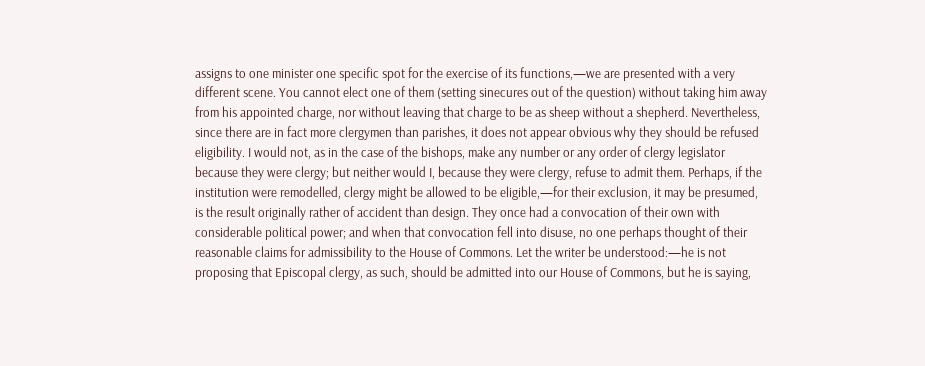assigns to one minister one specific spot for the exercise of its functions,—we are presented with a very different scene. You cannot elect one of them (setting sinecures out of the question) without taking him away from his appointed charge, nor without leaving that charge to be as sheep without a shepherd. Nevertheless, since there are in fact more clergymen than parishes, it does not appear obvious why they should be refused eligibility. I would not, as in the case of the bishops, make any number or any order of clergy legislator because they were clergy; but neither would I, because they were clergy, refuse to admit them. Perhaps, if the institution were remodelled, clergy might be allowed to be eligible,—for their exclusion, it may be presumed, is the result originally rather of accident than design. They once had a convocation of their own with considerable political power; and when that convocation fell into disuse, no one perhaps thought of their reasonable claims for admissibility to the House of Commons. Let the writer be understood:—he is not proposing that Episcopal clergy, as such, should be admitted into our House of Commons, but he is saying,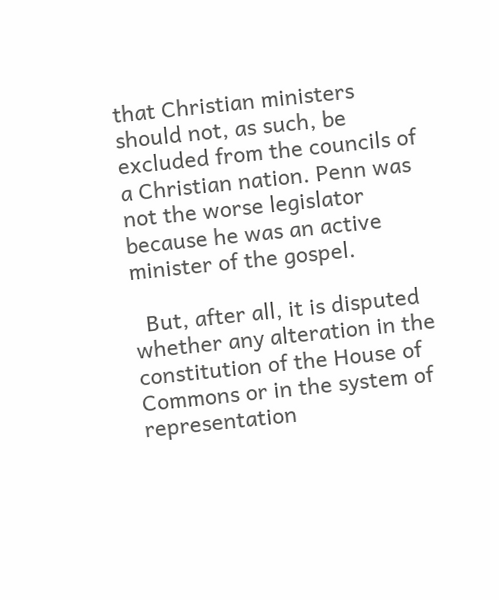that Christian ministers should not, as such, be excluded from the councils of a Christian nation. Penn was not the worse legislator because he was an active minister of the gospel.

  But, after all, it is disputed whether any alteration in the constitution of the House of Commons or in the system of representation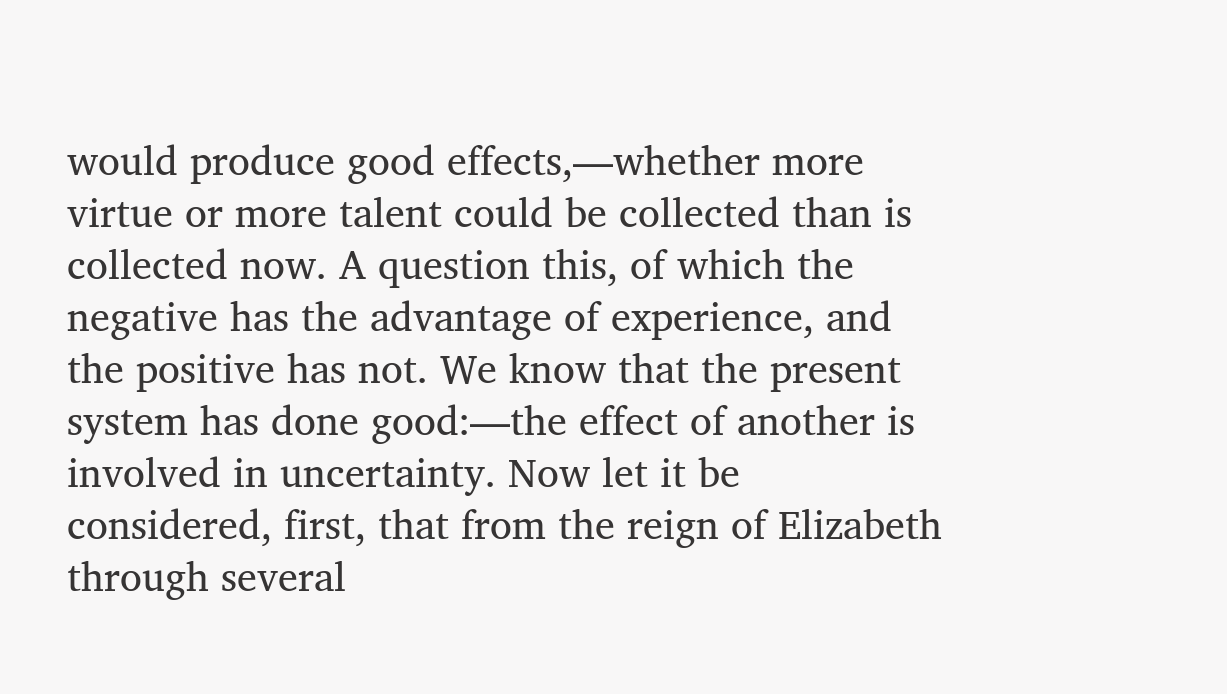would produce good effects,—whether more virtue or more talent could be collected than is collected now. A question this, of which the negative has the advantage of experience, and the positive has not. We know that the present system has done good:—the effect of another is involved in uncertainty. Now let it be considered, first, that from the reign of Elizabeth through several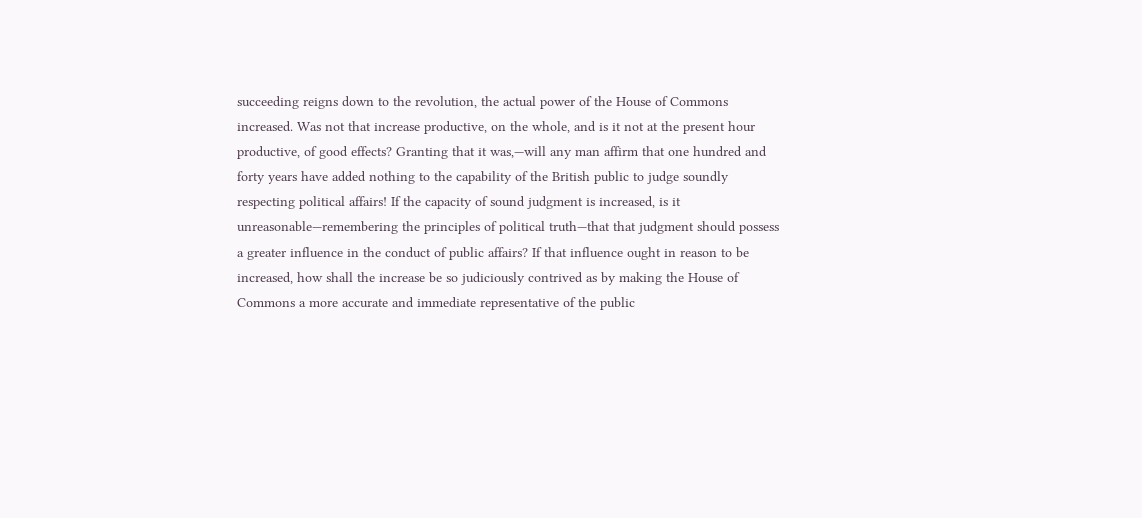succeeding reigns down to the revolution, the actual power of the House of Commons increased. Was not that increase productive, on the whole, and is it not at the present hour productive, of good effects? Granting that it was,—will any man affirm that one hundred and forty years have added nothing to the capability of the British public to judge soundly respecting political affairs! If the capacity of sound judgment is increased, is it unreasonable—remembering the principles of political truth—that that judgment should possess a greater influence in the conduct of public affairs? If that influence ought in reason to be increased, how shall the increase be so judiciously contrived as by making the House of Commons a more accurate and immediate representative of the public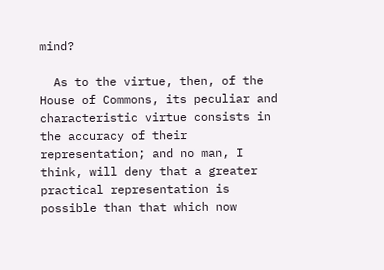mind?

  As to the virtue, then, of the House of Commons, its peculiar and characteristic virtue consists in the accuracy of their representation; and no man, I think, will deny that a greater practical representation is possible than that which now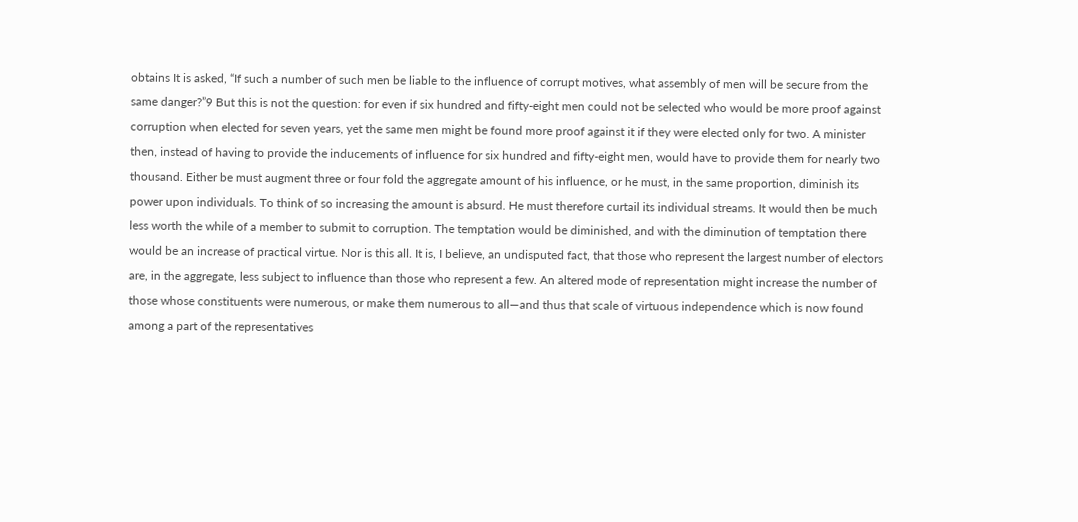obtains It is asked, “If such a number of such men be liable to the influence of corrupt motives, what assembly of men will be secure from the same danger?”9 But this is not the question: for even if six hundred and fifty-eight men could not be selected who would be more proof against corruption when elected for seven years, yet the same men might be found more proof against it if they were elected only for two. A minister then, instead of having to provide the inducements of influence for six hundred and fifty-eight men, would have to provide them for nearly two thousand. Either be must augment three or four fold the aggregate amount of his influence, or he must, in the same proportion, diminish its power upon individuals. To think of so increasing the amount is absurd. He must therefore curtail its individual streams. It would then be much less worth the while of a member to submit to corruption. The temptation would be diminished, and with the diminution of temptation there would be an increase of practical virtue. Nor is this all. It is, I believe, an undisputed fact, that those who represent the largest number of electors are, in the aggregate, less subject to influence than those who represent a few. An altered mode of representation might increase the number of those whose constituents were numerous, or make them numerous to all—and thus that scale of virtuous independence which is now found among a part of the representatives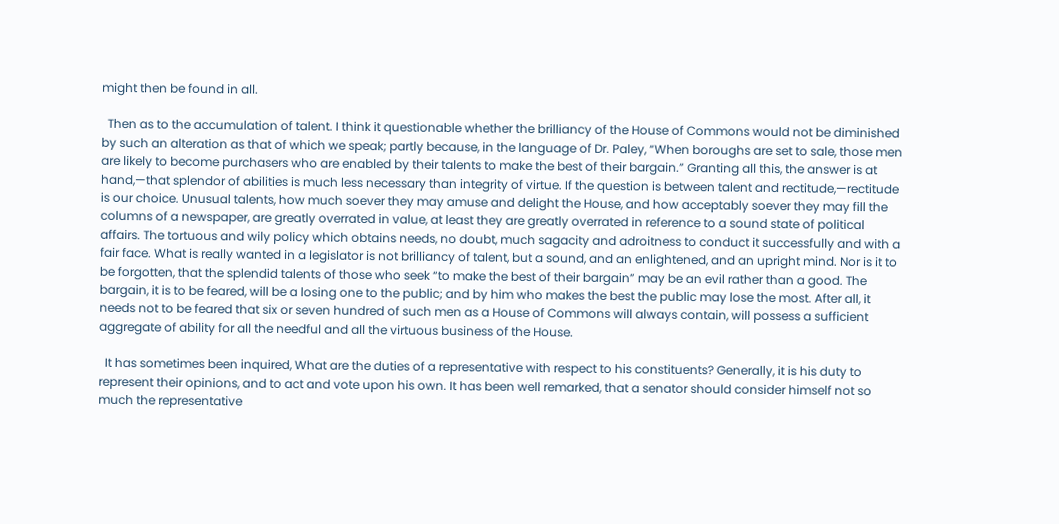might then be found in all.

  Then as to the accumulation of talent. I think it questionable whether the brilliancy of the House of Commons would not be diminished by such an alteration as that of which we speak; partly because, in the language of Dr. Paley, “When boroughs are set to sale, those men are likely to become purchasers who are enabled by their talents to make the best of their bargain.” Granting all this, the answer is at hand,—that splendor of abilities is much less necessary than integrity of virtue. If the question is between talent and rectitude,—rectitude is our choice. Unusual talents, how much soever they may amuse and delight the House, and how acceptably soever they may fill the columns of a newspaper, are greatly overrated in value, at least they are greatly overrated in reference to a sound state of political affairs. The tortuous and wily policy which obtains needs, no doubt, much sagacity and adroitness to conduct it successfully and with a fair face. What is really wanted in a legislator is not brilliancy of talent, but a sound, and an enlightened, and an upright mind. Nor is it to be forgotten, that the splendid talents of those who seek “to make the best of their bargain” may be an evil rather than a good. The bargain, it is to be feared, will be a losing one to the public; and by him who makes the best the public may lose the most. After all, it needs not to be feared that six or seven hundred of such men as a House of Commons will always contain, will possess a sufficient aggregate of ability for all the needful and all the virtuous business of the House.

  It has sometimes been inquired, What are the duties of a representative with respect to his constituents? Generally, it is his duty to represent their opinions, and to act and vote upon his own. It has been well remarked, that a senator should consider himself not so much the representative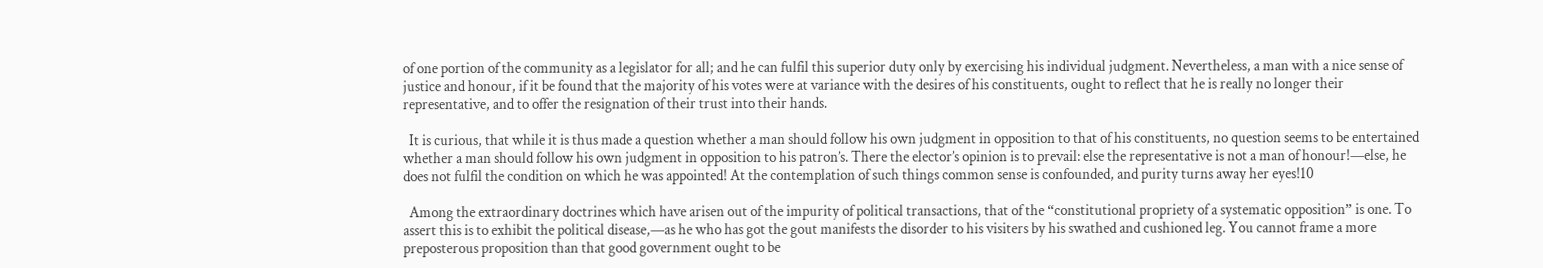of one portion of the community as a legislator for all; and he can fulfil this superior duty only by exercising his individual judgment. Nevertheless, a man with a nice sense of justice and honour, if it be found that the majority of his votes were at variance with the desires of his constituents, ought to reflect that he is really no longer their representative, and to offer the resignation of their trust into their hands.

  It is curious, that while it is thus made a question whether a man should follow his own judgment in opposition to that of his constituents, no question seems to be entertained whether a man should follow his own judgment in opposition to his patron’s. There the elector’s opinion is to prevail: else the representative is not a man of honour!—else, he does not fulfil the condition on which he was appointed! At the contemplation of such things common sense is confounded, and purity turns away her eyes!10

  Among the extraordinary doctrines which have arisen out of the impurity of political transactions, that of the “constitutional propriety of a systematic opposition” is one. To assert this is to exhibit the political disease,—as he who has got the gout manifests the disorder to his visiters by his swathed and cushioned leg. You cannot frame a more preposterous proposition than that good government ought to be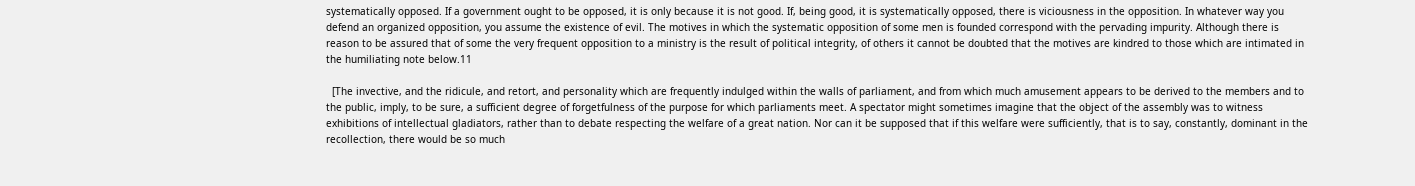systematically opposed. If a government ought to be opposed, it is only because it is not good. If, being good, it is systematically opposed, there is viciousness in the opposition. In whatever way you defend an organized opposition, you assume the existence of evil. The motives in which the systematic opposition of some men is founded correspond with the pervading impurity. Although there is reason to be assured that of some the very frequent opposition to a ministry is the result of political integrity, of others it cannot be doubted that the motives are kindred to those which are intimated in the humiliating note below.11

  [The invective, and the ridicule, and retort, and personality which are frequently indulged within the walls of parliament, and from which much amusement appears to be derived to the members and to the public, imply, to be sure, a sufficient degree of forgetfulness of the purpose for which parliaments meet. A spectator might sometimes imagine that the object of the assembly was to witness exhibitions of intellectual gladiators, rather than to debate respecting the welfare of a great nation. Nor can it be supposed that if this welfare were sufficiently, that is to say, constantly, dominant in the recollection, there would be so much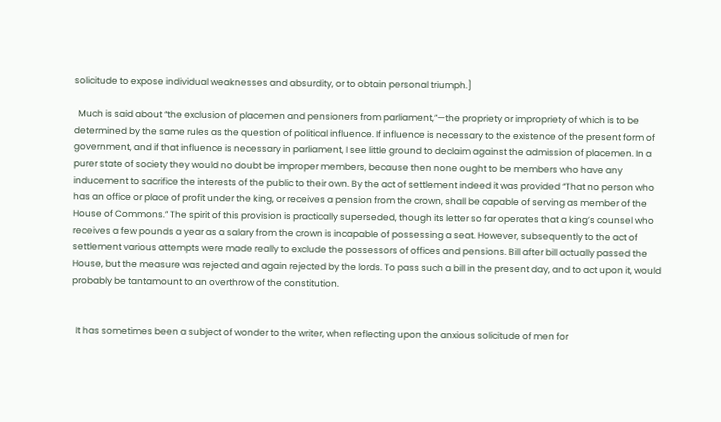solicitude to expose individual weaknesses and absurdity, or to obtain personal triumph.]

  Much is said about “the exclusion of placemen and pensioners from parliament,”—the propriety or impropriety of which is to be determined by the same rules as the question of political influence. If influence is necessary to the existence of the present form of government, and if that influence is necessary in parliament, I see little ground to declaim against the admission of placemen. In a purer state of society they would no doubt be improper members, because then none ought to be members who have any inducement to sacrifice the interests of the public to their own. By the act of settlement indeed it was provided “That no person who has an office or place of profit under the king, or receives a pension from the crown, shall be capable of serving as member of the House of Commons.” The spirit of this provision is practically superseded, though its letter so far operates that a king’s counsel who receives a few pounds a year as a salary from the crown is incapable of possessing a seat. However, subsequently to the act of settlement various attempts were made really to exclude the possessors of offices and pensions. Bill after bill actually passed the House, but the measure was rejected and again rejected by the lords. To pass such a bill in the present day, and to act upon it, would probably be tantamount to an overthrow of the constitution.


  It has sometimes been a subject of wonder to the writer, when reflecting upon the anxious solicitude of men for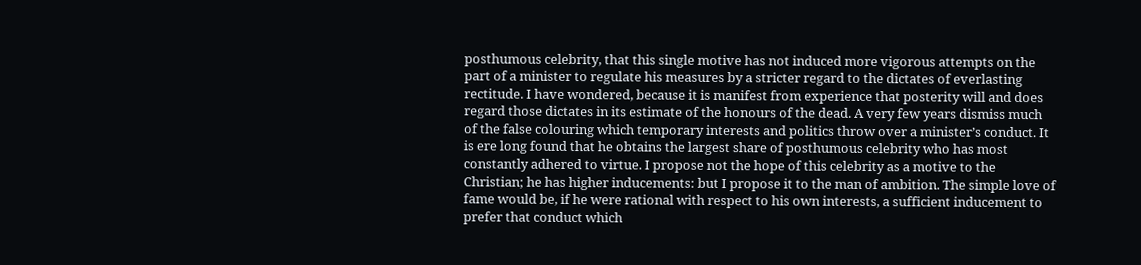posthumous celebrity, that this single motive has not induced more vigorous attempts on the part of a minister to regulate his measures by a stricter regard to the dictates of everlasting rectitude. I have wondered, because it is manifest from experience that posterity will and does regard those dictates in its estimate of the honours of the dead. A very few years dismiss much of the false colouring which temporary interests and politics throw over a minister’s conduct. It is ere long found that he obtains the largest share of posthumous celebrity who has most constantly adhered to virtue. I propose not the hope of this celebrity as a motive to the Christian; he has higher inducements: but I propose it to the man of ambition. The simple love of fame would be, if he were rational with respect to his own interests, a sufficient inducement to prefer that conduct which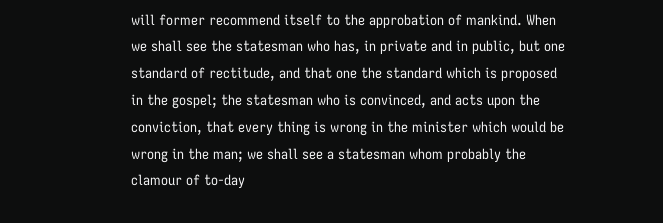will former recommend itself to the approbation of mankind. When we shall see the statesman who has, in private and in public, but one standard of rectitude, and that one the standard which is proposed in the gospel; the statesman who is convinced, and acts upon the conviction, that every thing is wrong in the minister which would be wrong in the man; we shall see a statesman whom probably the clamour of to-day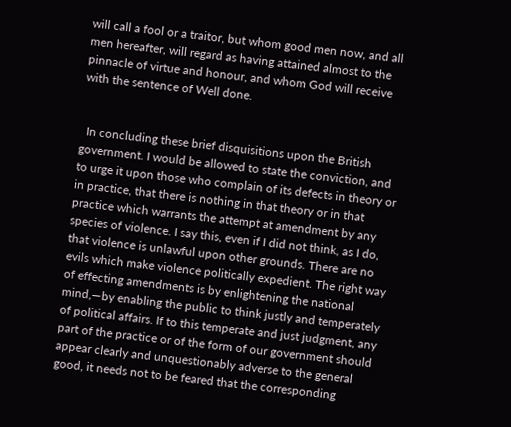will call a fool or a traitor, but whom good men now, and all men hereafter, will regard as having attained almost to the pinnacle of virtue and honour, and whom God will receive with the sentence of Well done.


  In concluding these brief disquisitions upon the British government. I would be allowed to state the conviction, and to urge it upon those who complain of its defects in theory or in practice, that there is nothing in that theory or in that practice which warrants the attempt at amendment by any species of violence. I say this, even if I did not think, as I do, that violence is unlawful upon other grounds. There are no evils which make violence politically expedient. The right way of effecting amendments is by enlightening the national mind,—by enabling the public to think justly and temperately of political affairs. If to this temperate and just judgment, any part of the practice or of the form of our government should appear clearly and unquestionably adverse to the general good, it needs not to be feared that the corresponding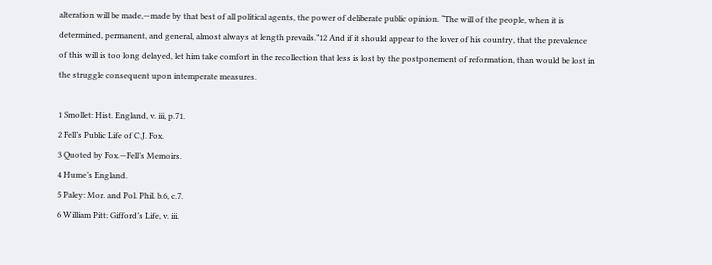alteration will be made,—made by that best of all political agents, the power of deliberate public opinion. “The will of the people, when it is determined, permanent, and general, almost always at length prevails.”12 And if it should appear to the lover of his country, that the prevalence of this will is too long delayed, let him take comfort in the recollection that less is lost by the postponement of reformation, than would be lost in the struggle consequent upon intemperate measures.

1 Smollet: Hist. England, v. iii, p.71.
2 Fell’s Public Life of C.J. Fox.
3 Quoted by Fox.—Fell’s Memoirs.
4 Hume’s England.
5 Paley: Mor. and Pol. Phil. b.6, c.7.
6 William Pitt: Gifford’s Life, v. iii.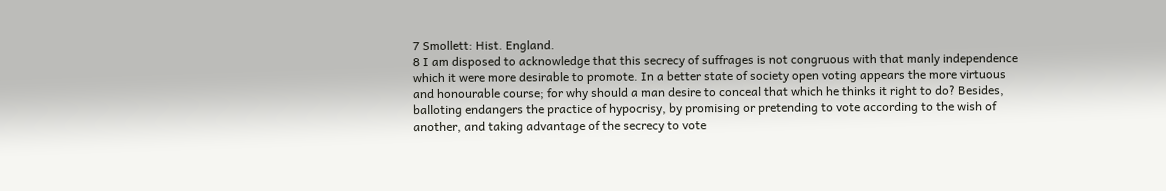7 Smollett: Hist. England.
8 I am disposed to acknowledge that this secrecy of suffrages is not congruous with that manly independence which it were more desirable to promote. In a better state of society open voting appears the more virtuous and honourable course; for why should a man desire to conceal that which he thinks it right to do? Besides, balloting endangers the practice of hypocrisy, by promising or pretending to vote according to the wish of another, and taking advantage of the secrecy to vote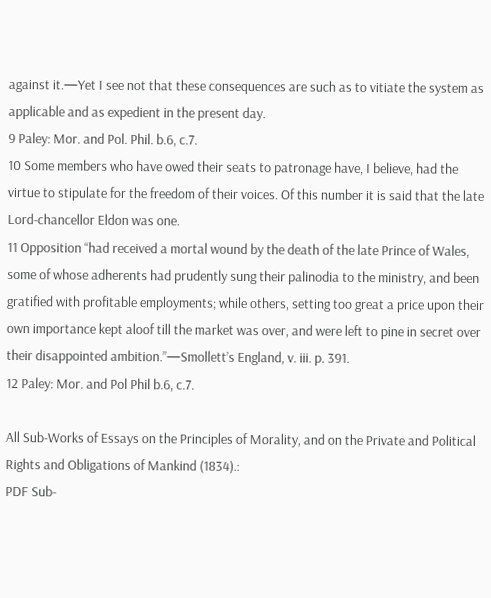against it.—Yet I see not that these consequences are such as to vitiate the system as applicable and as expedient in the present day.
9 Paley: Mor. and Pol. Phil. b.6, c.7.
10 Some members who have owed their seats to patronage have, I believe, had the virtue to stipulate for the freedom of their voices. Of this number it is said that the late Lord-chancellor Eldon was one.
11 Opposition “had received a mortal wound by the death of the late Prince of Wales, some of whose adherents had prudently sung their palinodia to the ministry, and been gratified with profitable employments; while others, setting too great a price upon their own importance kept aloof till the market was over, and were left to pine in secret over their disappointed ambition.”—Smollett’s England, v. iii. p. 391.
12 Paley: Mor. and Pol Phil b.6, c.7.

All Sub-Works of Essays on the Principles of Morality, and on the Private and Political Rights and Obligations of Mankind (1834).:
PDF Sub-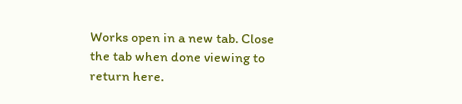Works open in a new tab. Close the tab when done viewing to return here.